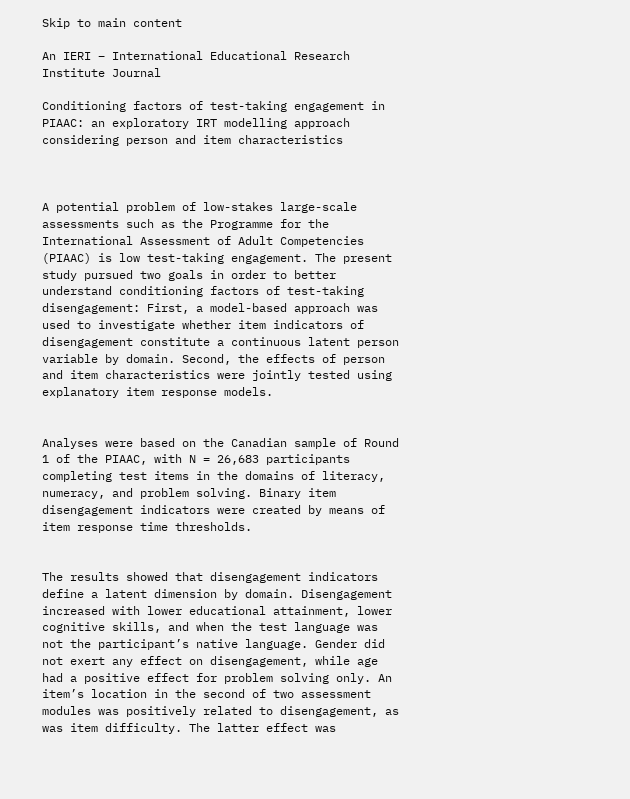Skip to main content

An IERI – International Educational Research Institute Journal

Conditioning factors of test-taking engagement in PIAAC: an exploratory IRT modelling approach considering person and item characteristics



A potential problem of low-stakes large-scale assessments such as the Programme for the International Assessment of Adult Competencies (PIAAC) is low test-taking engagement. The present study pursued two goals in order to better understand conditioning factors of test-taking disengagement: First, a model-based approach was used to investigate whether item indicators of disengagement constitute a continuous latent person variable by domain. Second, the effects of person and item characteristics were jointly tested using explanatory item response models.


Analyses were based on the Canadian sample of Round 1 of the PIAAC, with N = 26,683 participants completing test items in the domains of literacy, numeracy, and problem solving. Binary item disengagement indicators were created by means of item response time thresholds.


The results showed that disengagement indicators define a latent dimension by domain. Disengagement increased with lower educational attainment, lower cognitive skills, and when the test language was not the participant’s native language. Gender did not exert any effect on disengagement, while age had a positive effect for problem solving only. An item’s location in the second of two assessment modules was positively related to disengagement, as was item difficulty. The latter effect was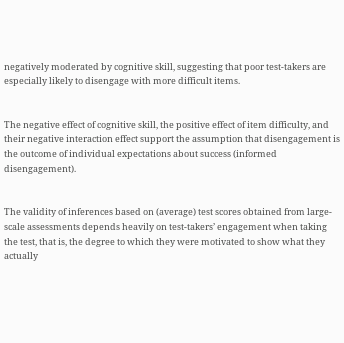negatively moderated by cognitive skill, suggesting that poor test-takers are especially likely to disengage with more difficult items.


The negative effect of cognitive skill, the positive effect of item difficulty, and their negative interaction effect support the assumption that disengagement is the outcome of individual expectations about success (informed disengagement).


The validity of inferences based on (average) test scores obtained from large-scale assessments depends heavily on test-takers’ engagement when taking the test, that is, the degree to which they were motivated to show what they actually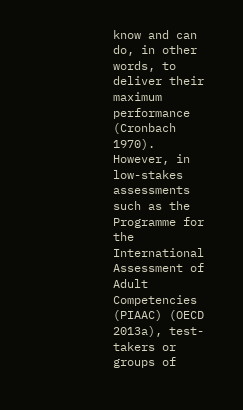know and can do, in other words, to deliver their maximum performance (Cronbach 1970). However, in low-stakes assessments such as the Programme for the International Assessment of Adult Competencies (PIAAC) (OECD 2013a), test-takers or groups of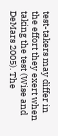test-takers may differ in the effort they exert when taking the test (Wise and DeMars 2005). The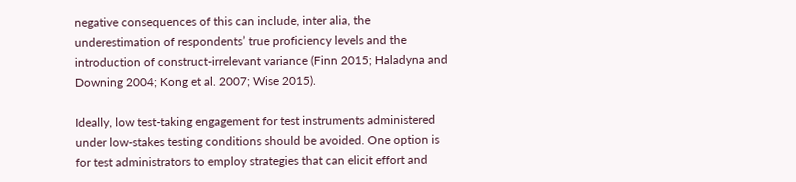negative consequences of this can include, inter alia, the underestimation of respondents’ true proficiency levels and the introduction of construct-irrelevant variance (Finn 2015; Haladyna and Downing 2004; Kong et al. 2007; Wise 2015).

Ideally, low test-taking engagement for test instruments administered under low-stakes testing conditions should be avoided. One option is for test administrators to employ strategies that can elicit effort and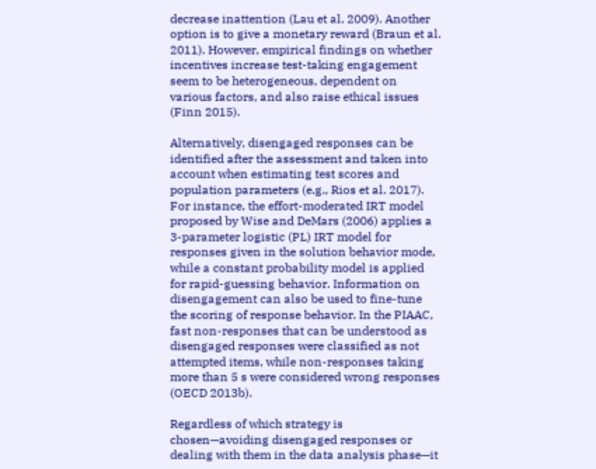decrease inattention (Lau et al. 2009). Another option is to give a monetary reward (Braun et al. 2011). However, empirical findings on whether incentives increase test-taking engagement seem to be heterogeneous, dependent on various factors, and also raise ethical issues (Finn 2015).

Alternatively, disengaged responses can be identified after the assessment and taken into account when estimating test scores and population parameters (e.g., Rios et al. 2017). For instance, the effort-moderated IRT model proposed by Wise and DeMars (2006) applies a 3-parameter logistic (PL) IRT model for responses given in the solution behavior mode, while a constant probability model is applied for rapid-guessing behavior. Information on disengagement can also be used to fine-tune the scoring of response behavior. In the PIAAC, fast non-responses that can be understood as disengaged responses were classified as not attempted items, while non-responses taking more than 5 s were considered wrong responses (OECD 2013b).

Regardless of which strategy is chosen—avoiding disengaged responses or dealing with them in the data analysis phase—it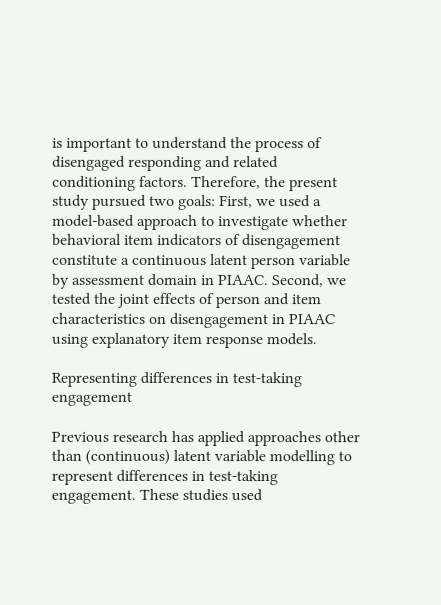is important to understand the process of disengaged responding and related conditioning factors. Therefore, the present study pursued two goals: First, we used a model-based approach to investigate whether behavioral item indicators of disengagement constitute a continuous latent person variable by assessment domain in PIAAC. Second, we tested the joint effects of person and item characteristics on disengagement in PIAAC using explanatory item response models.

Representing differences in test-taking engagement

Previous research has applied approaches other than (continuous) latent variable modelling to represent differences in test-taking engagement. These studies used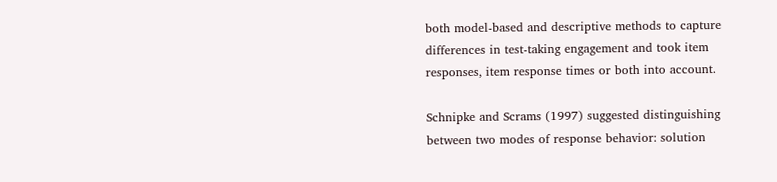both model-based and descriptive methods to capture differences in test-taking engagement and took item responses, item response times or both into account.

Schnipke and Scrams (1997) suggested distinguishing between two modes of response behavior: solution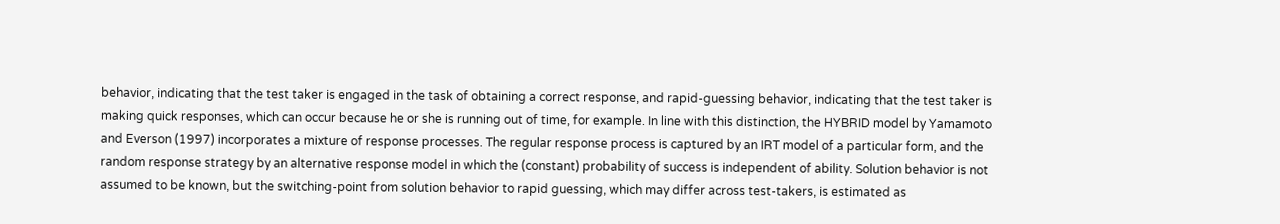behavior, indicating that the test taker is engaged in the task of obtaining a correct response, and rapid-guessing behavior, indicating that the test taker is making quick responses, which can occur because he or she is running out of time, for example. In line with this distinction, the HYBRID model by Yamamoto and Everson (1997) incorporates a mixture of response processes. The regular response process is captured by an IRT model of a particular form, and the random response strategy by an alternative response model in which the (constant) probability of success is independent of ability. Solution behavior is not assumed to be known, but the switching-point from solution behavior to rapid guessing, which may differ across test-takers, is estimated as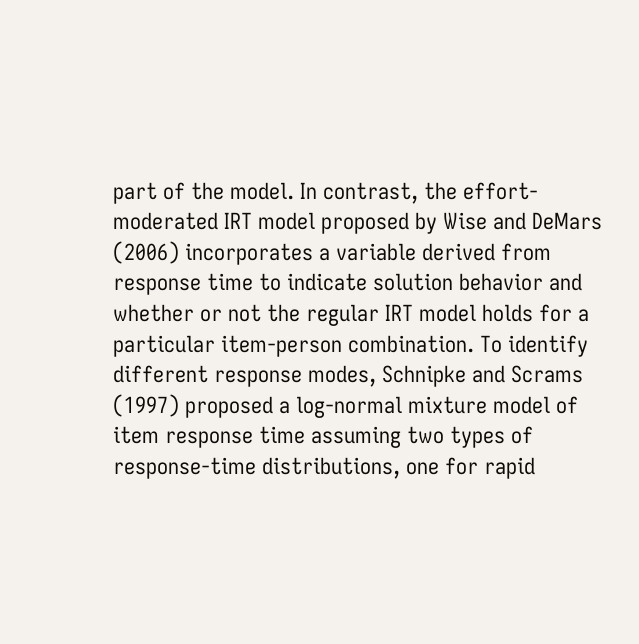part of the model. In contrast, the effort-moderated IRT model proposed by Wise and DeMars (2006) incorporates a variable derived from response time to indicate solution behavior and whether or not the regular IRT model holds for a particular item-person combination. To identify different response modes, Schnipke and Scrams (1997) proposed a log-normal mixture model of item response time assuming two types of response-time distributions, one for rapid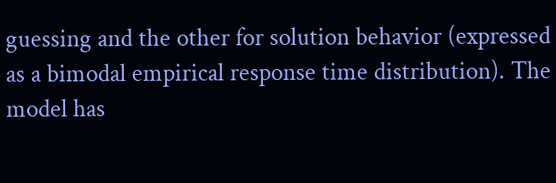guessing and the other for solution behavior (expressed as a bimodal empirical response time distribution). The model has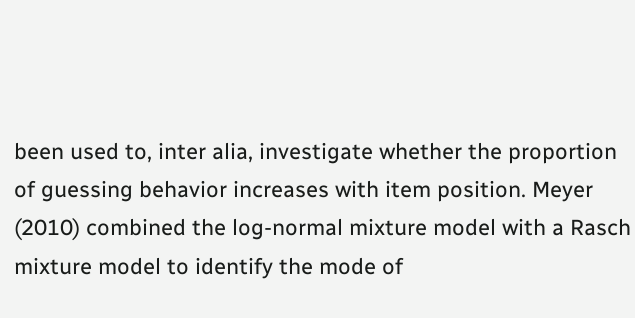been used to, inter alia, investigate whether the proportion of guessing behavior increases with item position. Meyer (2010) combined the log-normal mixture model with a Rasch mixture model to identify the mode of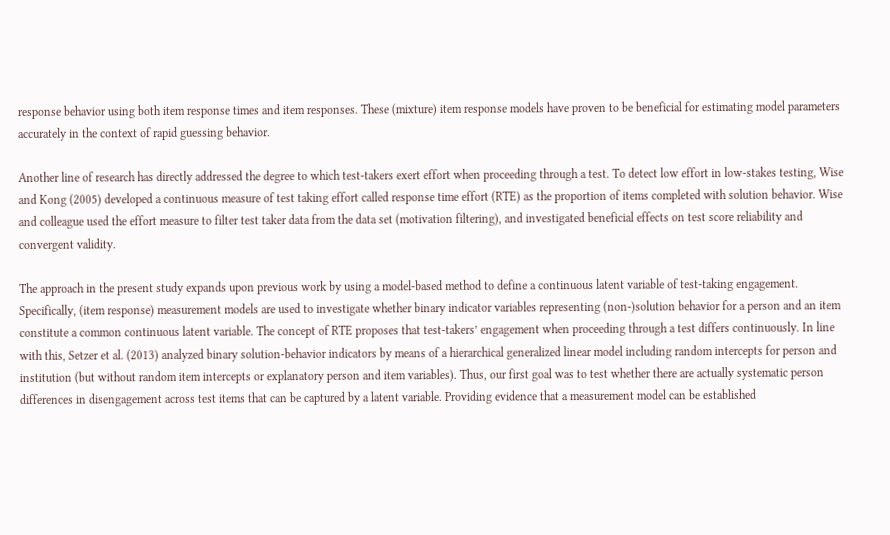response behavior using both item response times and item responses. These (mixture) item response models have proven to be beneficial for estimating model parameters accurately in the context of rapid guessing behavior.

Another line of research has directly addressed the degree to which test-takers exert effort when proceeding through a test. To detect low effort in low-stakes testing, Wise and Kong (2005) developed a continuous measure of test taking effort called response time effort (RTE) as the proportion of items completed with solution behavior. Wise and colleague used the effort measure to filter test taker data from the data set (motivation filtering), and investigated beneficial effects on test score reliability and convergent validity.

The approach in the present study expands upon previous work by using a model-based method to define a continuous latent variable of test-taking engagement. Specifically, (item response) measurement models are used to investigate whether binary indicator variables representing (non-)solution behavior for a person and an item constitute a common continuous latent variable. The concept of RTE proposes that test-takers’ engagement when proceeding through a test differs continuously. In line with this, Setzer et al. (2013) analyzed binary solution-behavior indicators by means of a hierarchical generalized linear model including random intercepts for person and institution (but without random item intercepts or explanatory person and item variables). Thus, our first goal was to test whether there are actually systematic person differences in disengagement across test items that can be captured by a latent variable. Providing evidence that a measurement model can be established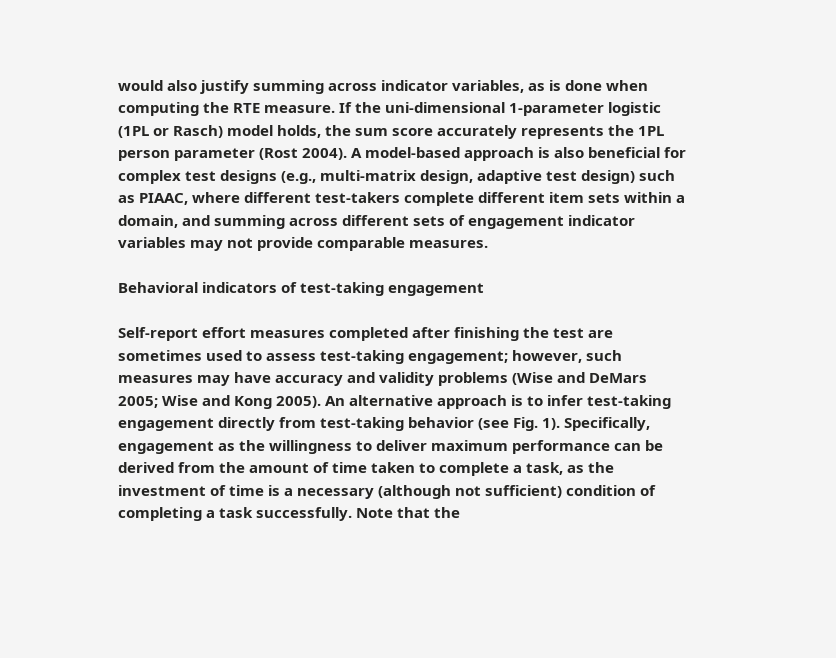would also justify summing across indicator variables, as is done when computing the RTE measure. If the uni-dimensional 1-parameter logistic (1PL or Rasch) model holds, the sum score accurately represents the 1PL person parameter (Rost 2004). A model-based approach is also beneficial for complex test designs (e.g., multi-matrix design, adaptive test design) such as PIAAC, where different test-takers complete different item sets within a domain, and summing across different sets of engagement indicator variables may not provide comparable measures.

Behavioral indicators of test-taking engagement

Self-report effort measures completed after finishing the test are sometimes used to assess test-taking engagement; however, such measures may have accuracy and validity problems (Wise and DeMars 2005; Wise and Kong 2005). An alternative approach is to infer test-taking engagement directly from test-taking behavior (see Fig. 1). Specifically, engagement as the willingness to deliver maximum performance can be derived from the amount of time taken to complete a task, as the investment of time is a necessary (although not sufficient) condition of completing a task successfully. Note that the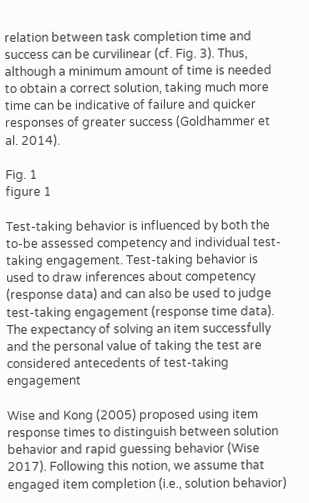relation between task completion time and success can be curvilinear (cf. Fig. 3). Thus, although a minimum amount of time is needed to obtain a correct solution, taking much more time can be indicative of failure and quicker responses of greater success (Goldhammer et al. 2014).

Fig. 1
figure 1

Test-taking behavior is influenced by both the to-be assessed competency and individual test-taking engagement. Test-taking behavior is used to draw inferences about competency (response data) and can also be used to judge test-taking engagement (response time data). The expectancy of solving an item successfully and the personal value of taking the test are considered antecedents of test-taking engagement

Wise and Kong (2005) proposed using item response times to distinguish between solution behavior and rapid guessing behavior (Wise 2017). Following this notion, we assume that engaged item completion (i.e., solution behavior)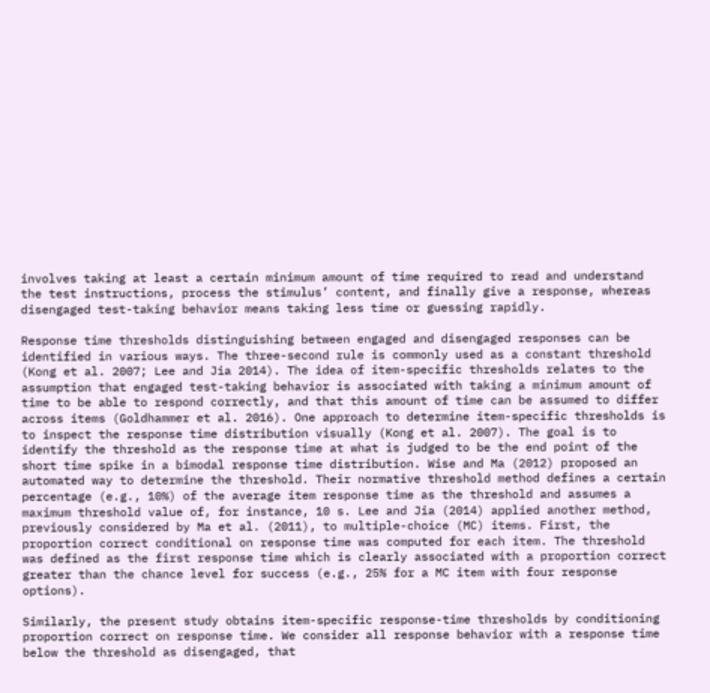involves taking at least a certain minimum amount of time required to read and understand the test instructions, process the stimulus’ content, and finally give a response, whereas disengaged test-taking behavior means taking less time or guessing rapidly.

Response time thresholds distinguishing between engaged and disengaged responses can be identified in various ways. The three-second rule is commonly used as a constant threshold (Kong et al. 2007; Lee and Jia 2014). The idea of item-specific thresholds relates to the assumption that engaged test-taking behavior is associated with taking a minimum amount of time to be able to respond correctly, and that this amount of time can be assumed to differ across items (Goldhammer et al. 2016). One approach to determine item-specific thresholds is to inspect the response time distribution visually (Kong et al. 2007). The goal is to identify the threshold as the response time at what is judged to be the end point of the short time spike in a bimodal response time distribution. Wise and Ma (2012) proposed an automated way to determine the threshold. Their normative threshold method defines a certain percentage (e.g., 10%) of the average item response time as the threshold and assumes a maximum threshold value of, for instance, 10 s. Lee and Jia (2014) applied another method, previously considered by Ma et al. (2011), to multiple-choice (MC) items. First, the proportion correct conditional on response time was computed for each item. The threshold was defined as the first response time which is clearly associated with a proportion correct greater than the chance level for success (e.g., 25% for a MC item with four response options).

Similarly, the present study obtains item-specific response-time thresholds by conditioning proportion correct on response time. We consider all response behavior with a response time below the threshold as disengaged, that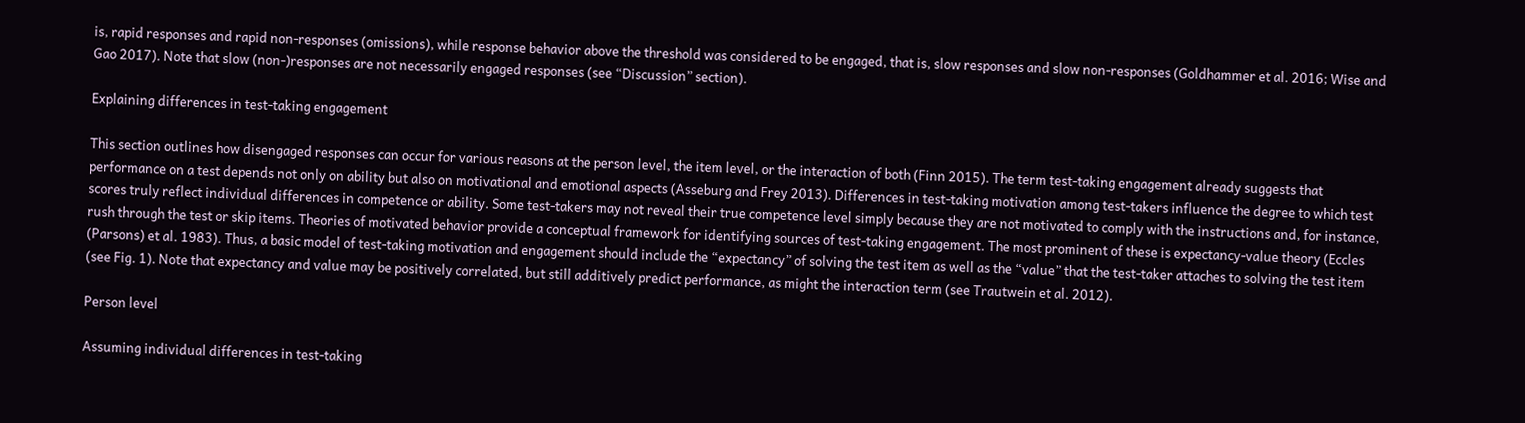is, rapid responses and rapid non-responses (omissions), while response behavior above the threshold was considered to be engaged, that is, slow responses and slow non-responses (Goldhammer et al. 2016; Wise and Gao 2017). Note that slow (non-)responses are not necessarily engaged responses (see “Discussion” section).

Explaining differences in test-taking engagement

This section outlines how disengaged responses can occur for various reasons at the person level, the item level, or the interaction of both (Finn 2015). The term test-taking engagement already suggests that performance on a test depends not only on ability but also on motivational and emotional aspects (Asseburg and Frey 2013). Differences in test-taking motivation among test-takers influence the degree to which test scores truly reflect individual differences in competence or ability. Some test-takers may not reveal their true competence level simply because they are not motivated to comply with the instructions and, for instance, rush through the test or skip items. Theories of motivated behavior provide a conceptual framework for identifying sources of test-taking engagement. The most prominent of these is expectancy-value theory (Eccles (Parsons) et al. 1983). Thus, a basic model of test-taking motivation and engagement should include the “expectancy” of solving the test item as well as the “value” that the test-taker attaches to solving the test item (see Fig. 1). Note that expectancy and value may be positively correlated, but still additively predict performance, as might the interaction term (see Trautwein et al. 2012).

Person level

Assuming individual differences in test-taking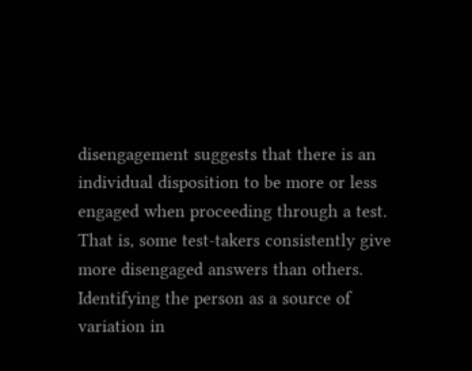disengagement suggests that there is an individual disposition to be more or less engaged when proceeding through a test. That is, some test-takers consistently give more disengaged answers than others. Identifying the person as a source of variation in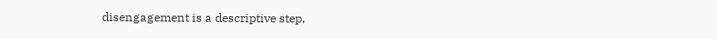disengagement is a descriptive step,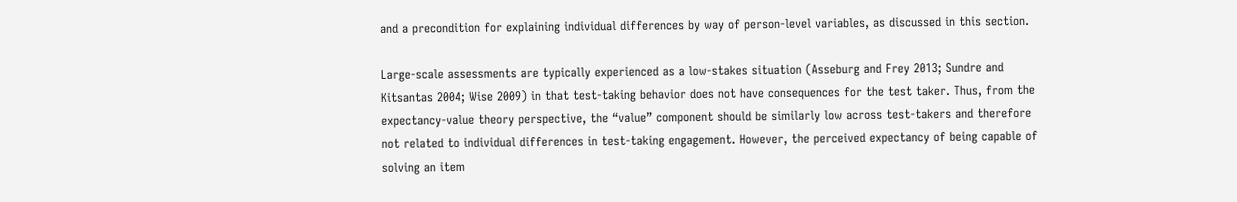and a precondition for explaining individual differences by way of person-level variables, as discussed in this section.

Large-scale assessments are typically experienced as a low-stakes situation (Asseburg and Frey 2013; Sundre and Kitsantas 2004; Wise 2009) in that test-taking behavior does not have consequences for the test taker. Thus, from the expectancy-value theory perspective, the “value” component should be similarly low across test-takers and therefore not related to individual differences in test-taking engagement. However, the perceived expectancy of being capable of solving an item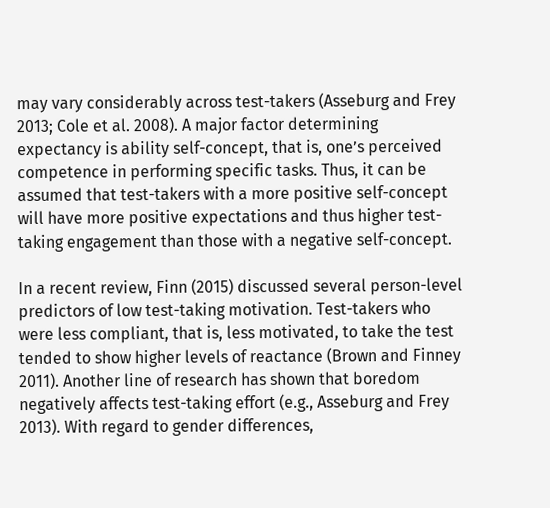may vary considerably across test-takers (Asseburg and Frey 2013; Cole et al. 2008). A major factor determining expectancy is ability self-concept, that is, one’s perceived competence in performing specific tasks. Thus, it can be assumed that test-takers with a more positive self-concept will have more positive expectations and thus higher test-taking engagement than those with a negative self-concept.

In a recent review, Finn (2015) discussed several person-level predictors of low test-taking motivation. Test-takers who were less compliant, that is, less motivated, to take the test tended to show higher levels of reactance (Brown and Finney 2011). Another line of research has shown that boredom negatively affects test-taking effort (e.g., Asseburg and Frey 2013). With regard to gender differences,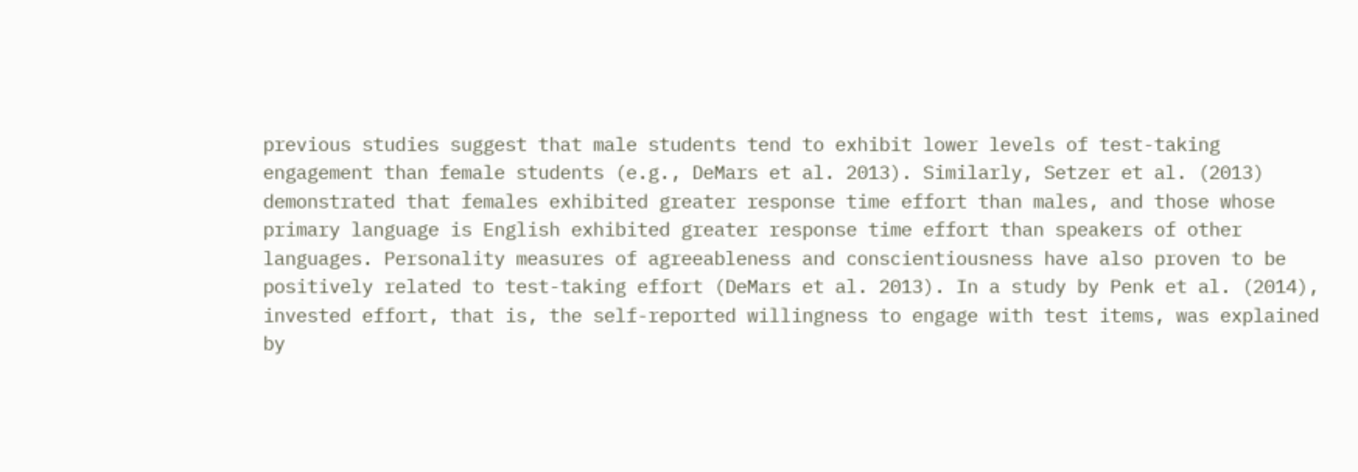previous studies suggest that male students tend to exhibit lower levels of test-taking engagement than female students (e.g., DeMars et al. 2013). Similarly, Setzer et al. (2013) demonstrated that females exhibited greater response time effort than males, and those whose primary language is English exhibited greater response time effort than speakers of other languages. Personality measures of agreeableness and conscientiousness have also proven to be positively related to test-taking effort (DeMars et al. 2013). In a study by Penk et al. (2014), invested effort, that is, the self-reported willingness to engage with test items, was explained by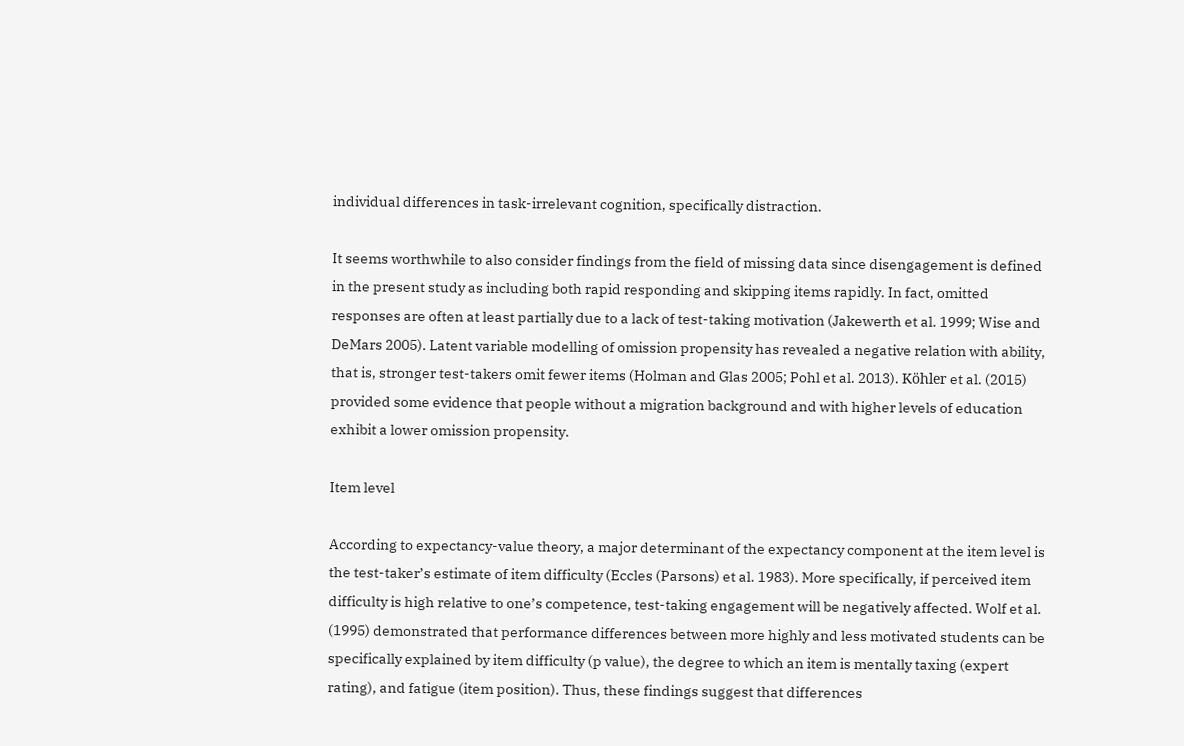individual differences in task-irrelevant cognition, specifically distraction.

It seems worthwhile to also consider findings from the field of missing data since disengagement is defined in the present study as including both rapid responding and skipping items rapidly. In fact, omitted responses are often at least partially due to a lack of test-taking motivation (Jakewerth et al. 1999; Wise and DeMars 2005). Latent variable modelling of omission propensity has revealed a negative relation with ability, that is, stronger test-takers omit fewer items (Holman and Glas 2005; Pohl et al. 2013). Köhler et al. (2015) provided some evidence that people without a migration background and with higher levels of education exhibit a lower omission propensity.

Item level

According to expectancy-value theory, a major determinant of the expectancy component at the item level is the test-taker’s estimate of item difficulty (Eccles (Parsons) et al. 1983). More specifically, if perceived item difficulty is high relative to one’s competence, test-taking engagement will be negatively affected. Wolf et al. (1995) demonstrated that performance differences between more highly and less motivated students can be specifically explained by item difficulty (p value), the degree to which an item is mentally taxing (expert rating), and fatigue (item position). Thus, these findings suggest that differences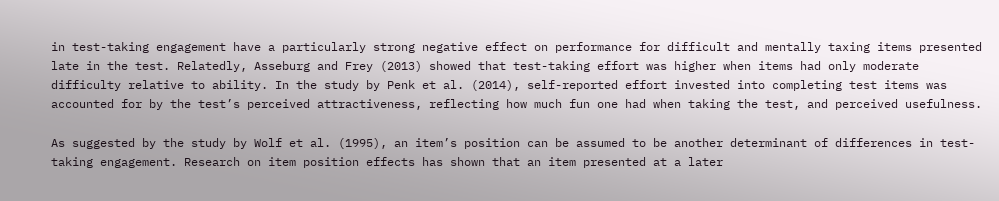in test-taking engagement have a particularly strong negative effect on performance for difficult and mentally taxing items presented late in the test. Relatedly, Asseburg and Frey (2013) showed that test-taking effort was higher when items had only moderate difficulty relative to ability. In the study by Penk et al. (2014), self-reported effort invested into completing test items was accounted for by the test’s perceived attractiveness, reflecting how much fun one had when taking the test, and perceived usefulness.

As suggested by the study by Wolf et al. (1995), an item’s position can be assumed to be another determinant of differences in test-taking engagement. Research on item position effects has shown that an item presented at a later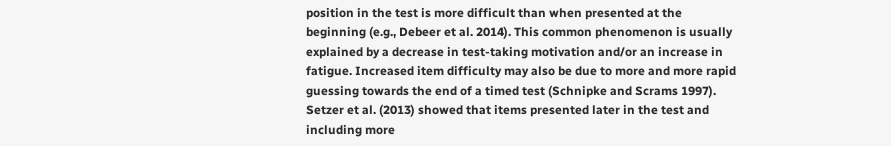position in the test is more difficult than when presented at the beginning (e.g., Debeer et al. 2014). This common phenomenon is usually explained by a decrease in test-taking motivation and/or an increase in fatigue. Increased item difficulty may also be due to more and more rapid guessing towards the end of a timed test (Schnipke and Scrams 1997). Setzer et al. (2013) showed that items presented later in the test and including more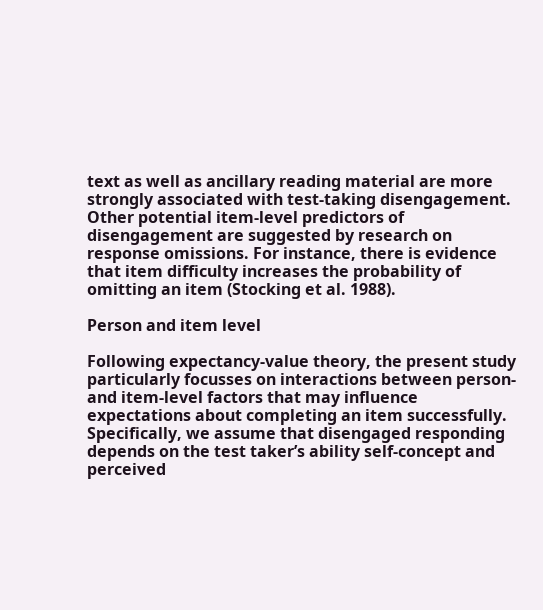text as well as ancillary reading material are more strongly associated with test-taking disengagement. Other potential item-level predictors of disengagement are suggested by research on response omissions. For instance, there is evidence that item difficulty increases the probability of omitting an item (Stocking et al. 1988).

Person and item level

Following expectancy-value theory, the present study particularly focusses on interactions between person- and item-level factors that may influence expectations about completing an item successfully. Specifically, we assume that disengaged responding depends on the test taker’s ability self-concept and perceived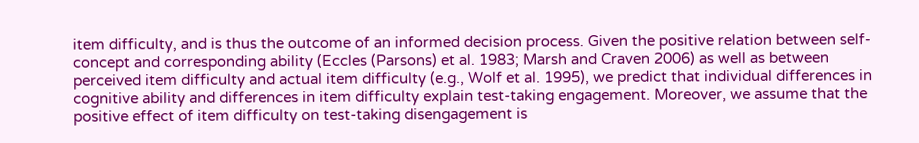item difficulty, and is thus the outcome of an informed decision process. Given the positive relation between self-concept and corresponding ability (Eccles (Parsons) et al. 1983; Marsh and Craven 2006) as well as between perceived item difficulty and actual item difficulty (e.g., Wolf et al. 1995), we predict that individual differences in cognitive ability and differences in item difficulty explain test-taking engagement. Moreover, we assume that the positive effect of item difficulty on test-taking disengagement is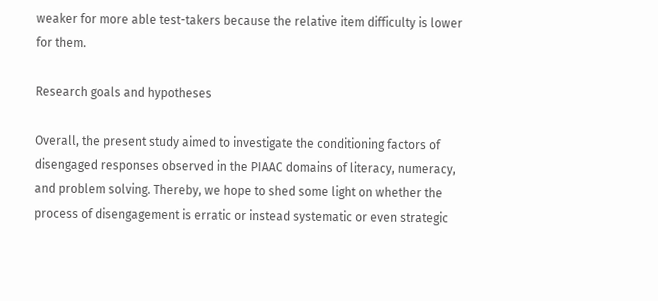weaker for more able test-takers because the relative item difficulty is lower for them.

Research goals and hypotheses

Overall, the present study aimed to investigate the conditioning factors of disengaged responses observed in the PIAAC domains of literacy, numeracy, and problem solving. Thereby, we hope to shed some light on whether the process of disengagement is erratic or instead systematic or even strategic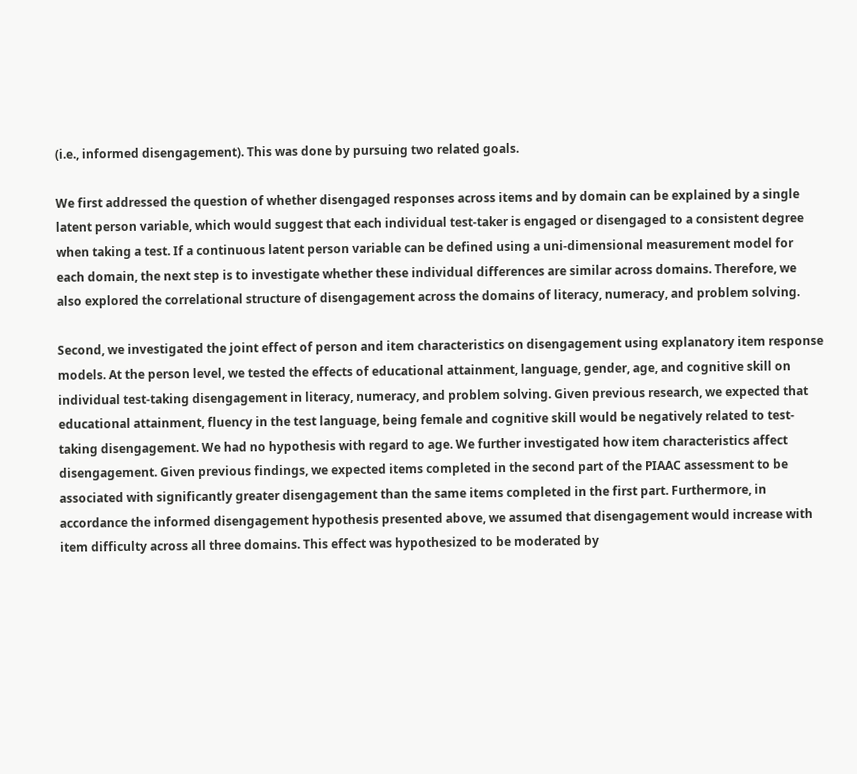(i.e., informed disengagement). This was done by pursuing two related goals.

We first addressed the question of whether disengaged responses across items and by domain can be explained by a single latent person variable, which would suggest that each individual test-taker is engaged or disengaged to a consistent degree when taking a test. If a continuous latent person variable can be defined using a uni-dimensional measurement model for each domain, the next step is to investigate whether these individual differences are similar across domains. Therefore, we also explored the correlational structure of disengagement across the domains of literacy, numeracy, and problem solving.

Second, we investigated the joint effect of person and item characteristics on disengagement using explanatory item response models. At the person level, we tested the effects of educational attainment, language, gender, age, and cognitive skill on individual test-taking disengagement in literacy, numeracy, and problem solving. Given previous research, we expected that educational attainment, fluency in the test language, being female and cognitive skill would be negatively related to test-taking disengagement. We had no hypothesis with regard to age. We further investigated how item characteristics affect disengagement. Given previous findings, we expected items completed in the second part of the PIAAC assessment to be associated with significantly greater disengagement than the same items completed in the first part. Furthermore, in accordance the informed disengagement hypothesis presented above, we assumed that disengagement would increase with item difficulty across all three domains. This effect was hypothesized to be moderated by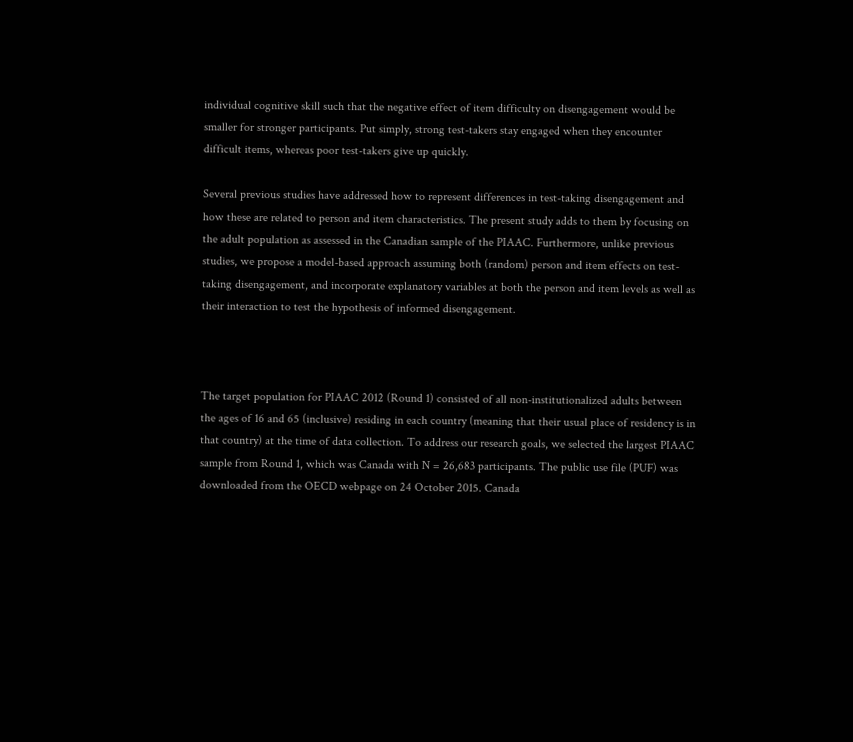individual cognitive skill such that the negative effect of item difficulty on disengagement would be smaller for stronger participants. Put simply, strong test-takers stay engaged when they encounter difficult items, whereas poor test-takers give up quickly.

Several previous studies have addressed how to represent differences in test-taking disengagement and how these are related to person and item characteristics. The present study adds to them by focusing on the adult population as assessed in the Canadian sample of the PIAAC. Furthermore, unlike previous studies, we propose a model-based approach assuming both (random) person and item effects on test-taking disengagement, and incorporate explanatory variables at both the person and item levels as well as their interaction to test the hypothesis of informed disengagement.



The target population for PIAAC 2012 (Round 1) consisted of all non-institutionalized adults between the ages of 16 and 65 (inclusive) residing in each country (meaning that their usual place of residency is in that country) at the time of data collection. To address our research goals, we selected the largest PIAAC sample from Round 1, which was Canada with N = 26,683 participants. The public use file (PUF) was downloaded from the OECD webpage on 24 October 2015. Canada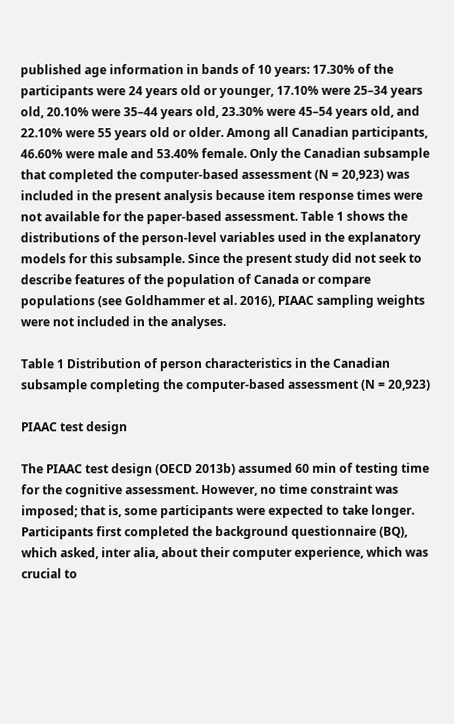published age information in bands of 10 years: 17.30% of the participants were 24 years old or younger, 17.10% were 25–34 years old, 20.10% were 35–44 years old, 23.30% were 45–54 years old, and 22.10% were 55 years old or older. Among all Canadian participants, 46.60% were male and 53.40% female. Only the Canadian subsample that completed the computer-based assessment (N = 20,923) was included in the present analysis because item response times were not available for the paper-based assessment. Table 1 shows the distributions of the person-level variables used in the explanatory models for this subsample. Since the present study did not seek to describe features of the population of Canada or compare populations (see Goldhammer et al. 2016), PIAAC sampling weights were not included in the analyses.

Table 1 Distribution of person characteristics in the Canadian subsample completing the computer-based assessment (N = 20,923)

PIAAC test design

The PIAAC test design (OECD 2013b) assumed 60 min of testing time for the cognitive assessment. However, no time constraint was imposed; that is, some participants were expected to take longer. Participants first completed the background questionnaire (BQ), which asked, inter alia, about their computer experience, which was crucial to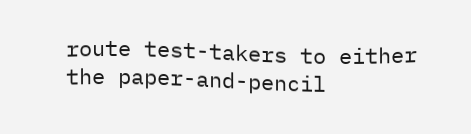route test-takers to either the paper-and-pencil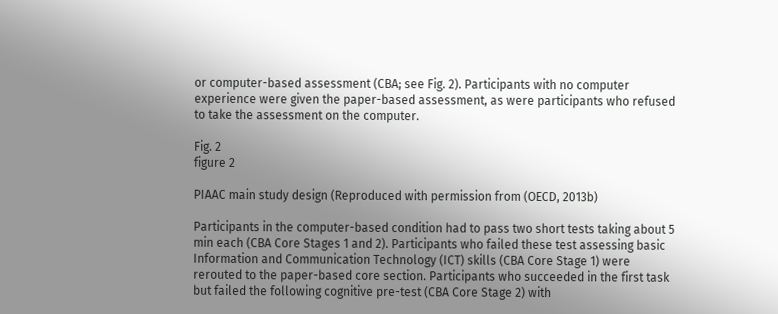or computer-based assessment (CBA; see Fig. 2). Participants with no computer experience were given the paper-based assessment, as were participants who refused to take the assessment on the computer.

Fig. 2
figure 2

PIAAC main study design (Reproduced with permission from (OECD, 2013b)

Participants in the computer-based condition had to pass two short tests taking about 5 min each (CBA Core Stages 1 and 2). Participants who failed these test assessing basic Information and Communication Technology (ICT) skills (CBA Core Stage 1) were rerouted to the paper-based core section. Participants who succeeded in the first task but failed the following cognitive pre-test (CBA Core Stage 2) with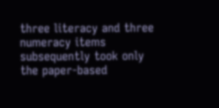three literacy and three numeracy items subsequently took only the paper-based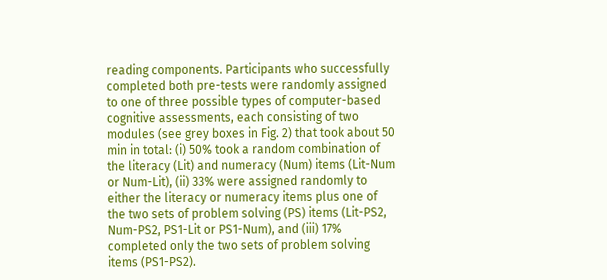reading components. Participants who successfully completed both pre-tests were randomly assigned to one of three possible types of computer-based cognitive assessments, each consisting of two modules (see grey boxes in Fig. 2) that took about 50 min in total: (i) 50% took a random combination of the literacy (Lit) and numeracy (Num) items (Lit-Num or Num-Lit), (ii) 33% were assigned randomly to either the literacy or numeracy items plus one of the two sets of problem solving (PS) items (Lit-PS2, Num-PS2, PS1-Lit or PS1-Num), and (iii) 17% completed only the two sets of problem solving items (PS1-PS2).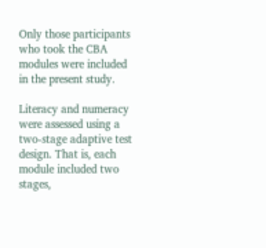Only those participants who took the CBA modules were included in the present study.

Literacy and numeracy were assessed using a two-stage adaptive test design. That is, each module included two stages,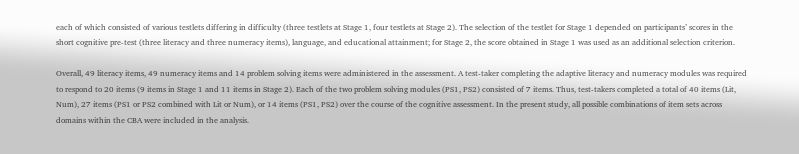each of which consisted of various testlets differing in difficulty (three testlets at Stage 1, four testlets at Stage 2). The selection of the testlet for Stage 1 depended on participants’ scores in the short cognitive pre-test (three literacy and three numeracy items), language, and educational attainment; for Stage 2, the score obtained in Stage 1 was used as an additional selection criterion.

Overall, 49 literacy items, 49 numeracy items and 14 problem solving items were administered in the assessment. A test-taker completing the adaptive literacy and numeracy modules was required to respond to 20 items (9 items in Stage 1 and 11 items in Stage 2). Each of the two problem solving modules (PS1, PS2) consisted of 7 items. Thus, test-takers completed a total of 40 items (Lit, Num), 27 items (PS1 or PS2 combined with Lit or Num), or 14 items (PS1, PS2) over the course of the cognitive assessment. In the present study, all possible combinations of item sets across domains within the CBA were included in the analysis.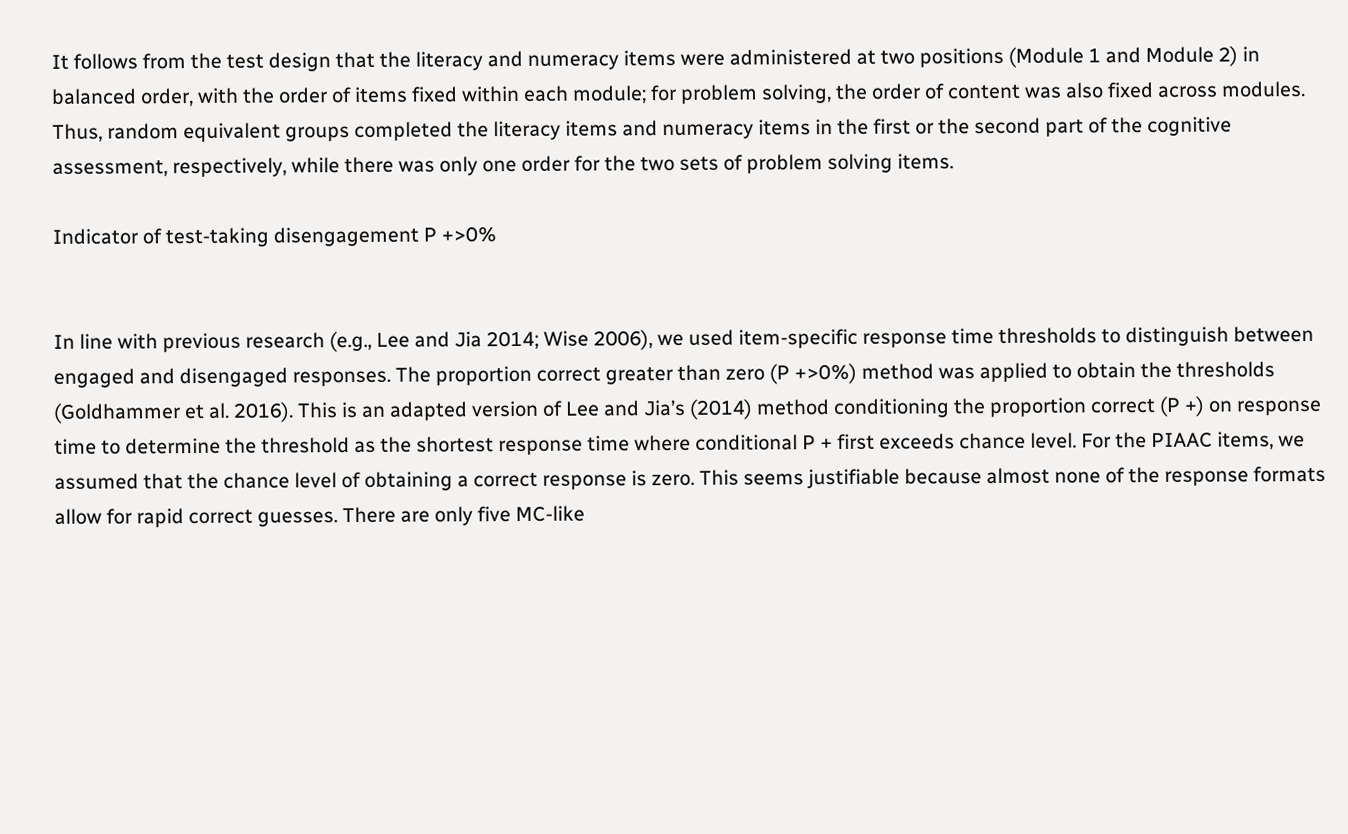It follows from the test design that the literacy and numeracy items were administered at two positions (Module 1 and Module 2) in balanced order, with the order of items fixed within each module; for problem solving, the order of content was also fixed across modules. Thus, random equivalent groups completed the literacy items and numeracy items in the first or the second part of the cognitive assessment, respectively, while there was only one order for the two sets of problem solving items.

Indicator of test-taking disengagement P +>0%


In line with previous research (e.g., Lee and Jia 2014; Wise 2006), we used item-specific response time thresholds to distinguish between engaged and disengaged responses. The proportion correct greater than zero (P +>0%) method was applied to obtain the thresholds (Goldhammer et al. 2016). This is an adapted version of Lee and Jia’s (2014) method conditioning the proportion correct (P +) on response time to determine the threshold as the shortest response time where conditional P + first exceeds chance level. For the PIAAC items, we assumed that the chance level of obtaining a correct response is zero. This seems justifiable because almost none of the response formats allow for rapid correct guesses. There are only five MC-like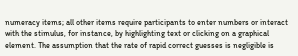numeracy items; all other items require participants to enter numbers or interact with the stimulus, for instance, by highlighting text or clicking on a graphical element. The assumption that the rate of rapid correct guesses is negligible is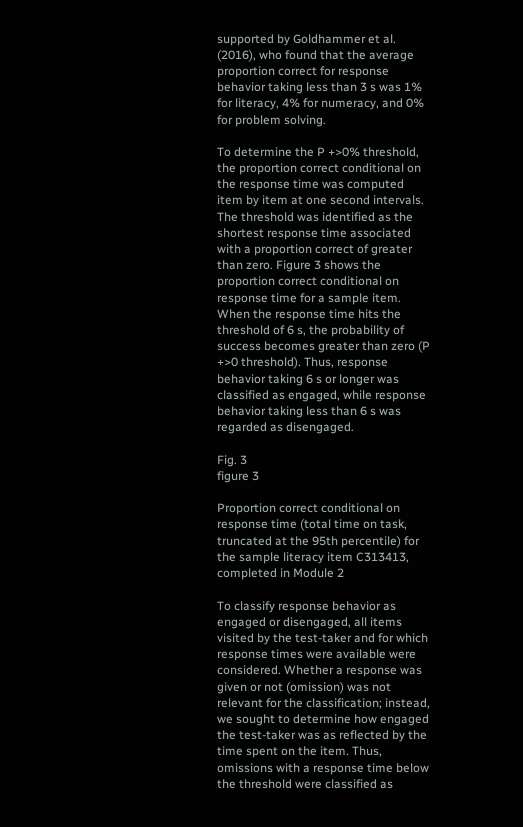supported by Goldhammer et al. (2016), who found that the average proportion correct for response behavior taking less than 3 s was 1% for literacy, 4% for numeracy, and 0% for problem solving.

To determine the P +>0% threshold, the proportion correct conditional on the response time was computed item by item at one second intervals. The threshold was identified as the shortest response time associated with a proportion correct of greater than zero. Figure 3 shows the proportion correct conditional on response time for a sample item. When the response time hits the threshold of 6 s, the probability of success becomes greater than zero (P +>0 threshold). Thus, response behavior taking 6 s or longer was classified as engaged, while response behavior taking less than 6 s was regarded as disengaged.

Fig. 3
figure 3

Proportion correct conditional on response time (total time on task, truncated at the 95th percentile) for the sample literacy item C313413, completed in Module 2

To classify response behavior as engaged or disengaged, all items visited by the test-taker and for which response times were available were considered. Whether a response was given or not (omission) was not relevant for the classification; instead, we sought to determine how engaged the test-taker was as reflected by the time spent on the item. Thus, omissions with a response time below the threshold were classified as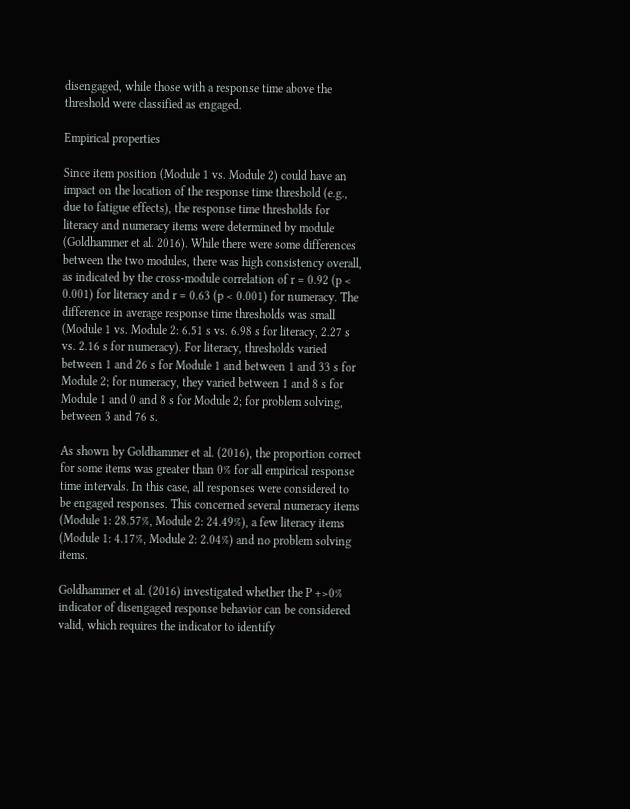disengaged, while those with a response time above the threshold were classified as engaged.

Empirical properties

Since item position (Module 1 vs. Module 2) could have an impact on the location of the response time threshold (e.g., due to fatigue effects), the response time thresholds for literacy and numeracy items were determined by module (Goldhammer et al. 2016). While there were some differences between the two modules, there was high consistency overall, as indicated by the cross-module correlation of r = 0.92 (p < 0.001) for literacy and r = 0.63 (p < 0.001) for numeracy. The difference in average response time thresholds was small (Module 1 vs. Module 2: 6.51 s vs. 6.98 s for literacy, 2.27 s vs. 2.16 s for numeracy). For literacy, thresholds varied between 1 and 26 s for Module 1 and between 1 and 33 s for Module 2; for numeracy, they varied between 1 and 8 s for Module 1 and 0 and 8 s for Module 2; for problem solving, between 3 and 76 s.

As shown by Goldhammer et al. (2016), the proportion correct for some items was greater than 0% for all empirical response time intervals. In this case, all responses were considered to be engaged responses. This concerned several numeracy items (Module 1: 28.57%, Module 2: 24.49%), a few literacy items (Module 1: 4.17%, Module 2: 2.04%) and no problem solving items.

Goldhammer et al. (2016) investigated whether the P +>0% indicator of disengaged response behavior can be considered valid, which requires the indicator to identify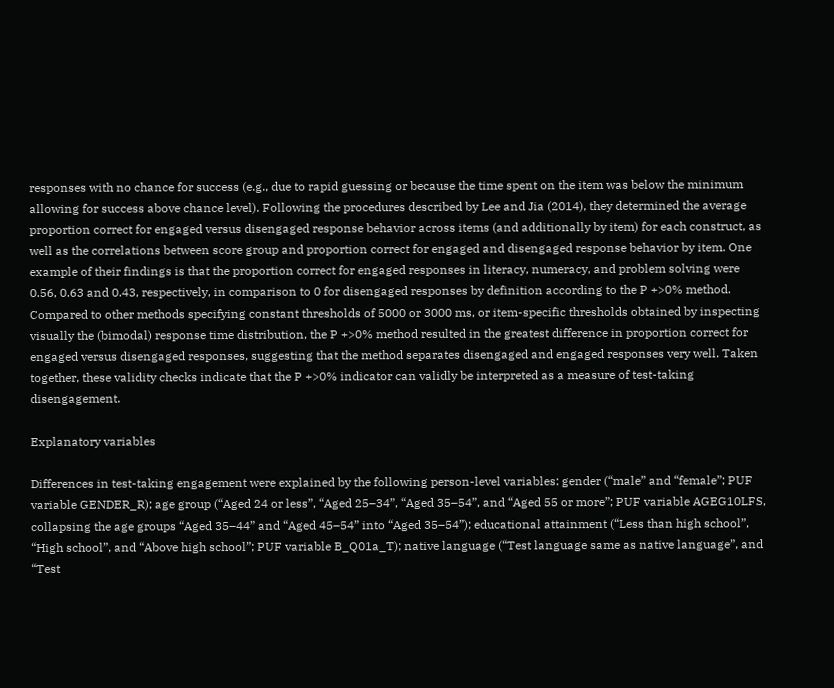responses with no chance for success (e.g., due to rapid guessing or because the time spent on the item was below the minimum allowing for success above chance level). Following the procedures described by Lee and Jia (2014), they determined the average proportion correct for engaged versus disengaged response behavior across items (and additionally by item) for each construct, as well as the correlations between score group and proportion correct for engaged and disengaged response behavior by item. One example of their findings is that the proportion correct for engaged responses in literacy, numeracy, and problem solving were 0.56, 0.63 and 0.43, respectively, in comparison to 0 for disengaged responses by definition according to the P +>0% method. Compared to other methods specifying constant thresholds of 5000 or 3000 ms, or item-specific thresholds obtained by inspecting visually the (bimodal) response time distribution, the P +>0% method resulted in the greatest difference in proportion correct for engaged versus disengaged responses, suggesting that the method separates disengaged and engaged responses very well. Taken together, these validity checks indicate that the P +>0% indicator can validly be interpreted as a measure of test-taking disengagement.

Explanatory variables

Differences in test-taking engagement were explained by the following person-level variables: gender (“male” and “female”; PUF variable GENDER_R); age group (“Aged 24 or less”, “Aged 25–34”, “Aged 35–54”, and “Aged 55 or more”; PUF variable AGEG10LFS, collapsing the age groups “Aged 35–44” and “Aged 45–54” into “Aged 35–54”); educational attainment (“Less than high school”, “High school”, and “Above high school”; PUF variable B_Q01a_T); native language (“Test language same as native language”, and “Test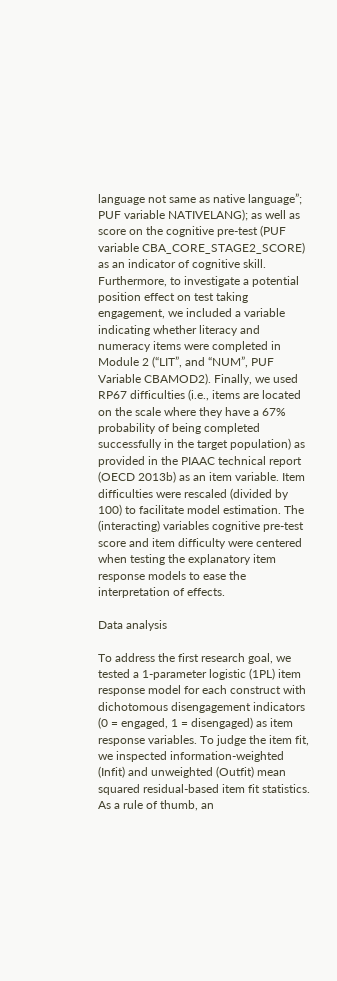language not same as native language”; PUF variable NATIVELANG); as well as score on the cognitive pre-test (PUF variable CBA_CORE_STAGE2_SCORE) as an indicator of cognitive skill. Furthermore, to investigate a potential position effect on test taking engagement, we included a variable indicating whether literacy and numeracy items were completed in Module 2 (“LIT”, and “NUM”, PUF Variable CBAMOD2). Finally, we used RP67 difficulties (i.e., items are located on the scale where they have a 67% probability of being completed successfully in the target population) as provided in the PIAAC technical report (OECD 2013b) as an item variable. Item difficulties were rescaled (divided by 100) to facilitate model estimation. The (interacting) variables cognitive pre-test score and item difficulty were centered when testing the explanatory item response models to ease the interpretation of effects.

Data analysis

To address the first research goal, we tested a 1-parameter logistic (1PL) item response model for each construct with dichotomous disengagement indicators (0 = engaged, 1 = disengaged) as item response variables. To judge the item fit, we inspected information-weighted (Infit) and unweighted (Outfit) mean squared residual-based item fit statistics. As a rule of thumb, an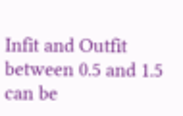Infit and Outfit between 0.5 and 1.5 can be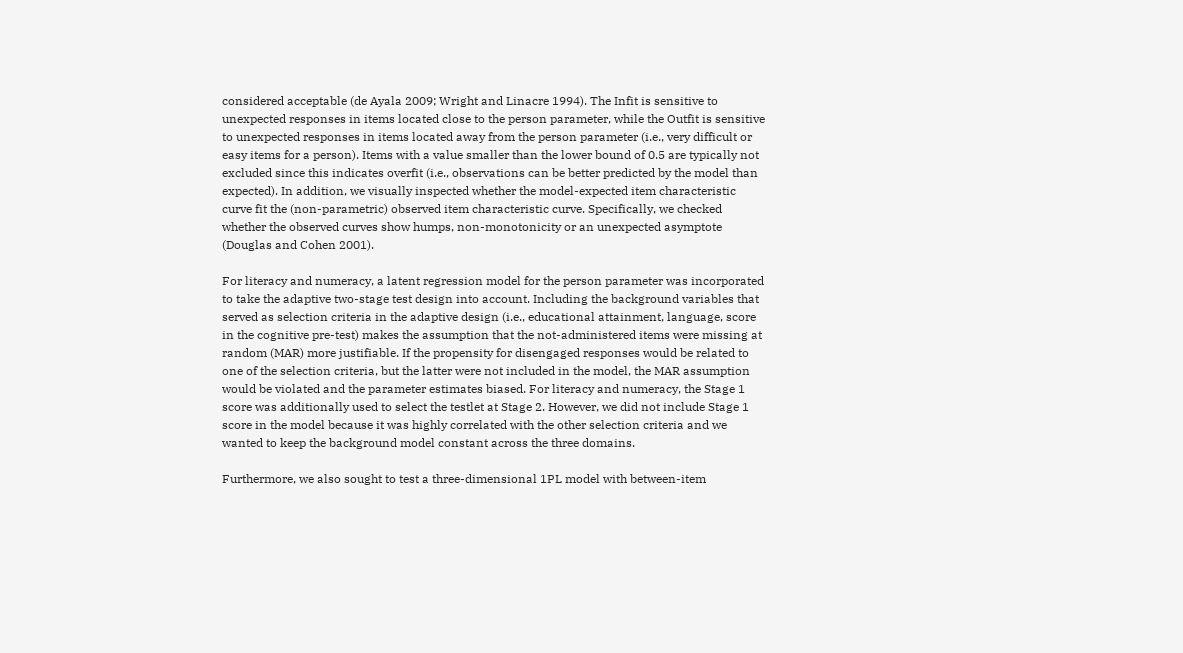considered acceptable (de Ayala 2009; Wright and Linacre 1994). The Infit is sensitive to unexpected responses in items located close to the person parameter, while the Outfit is sensitive to unexpected responses in items located away from the person parameter (i.e., very difficult or easy items for a person). Items with a value smaller than the lower bound of 0.5 are typically not excluded since this indicates overfit (i.e., observations can be better predicted by the model than expected). In addition, we visually inspected whether the model-expected item characteristic curve fit the (non-parametric) observed item characteristic curve. Specifically, we checked whether the observed curves show humps, non-monotonicity or an unexpected asymptote (Douglas and Cohen 2001).

For literacy and numeracy, a latent regression model for the person parameter was incorporated to take the adaptive two-stage test design into account. Including the background variables that served as selection criteria in the adaptive design (i.e., educational attainment, language, score in the cognitive pre-test) makes the assumption that the not-administered items were missing at random (MAR) more justifiable. If the propensity for disengaged responses would be related to one of the selection criteria, but the latter were not included in the model, the MAR assumption would be violated and the parameter estimates biased. For literacy and numeracy, the Stage 1 score was additionally used to select the testlet at Stage 2. However, we did not include Stage 1 score in the model because it was highly correlated with the other selection criteria and we wanted to keep the background model constant across the three domains.

Furthermore, we also sought to test a three-dimensional 1PL model with between-item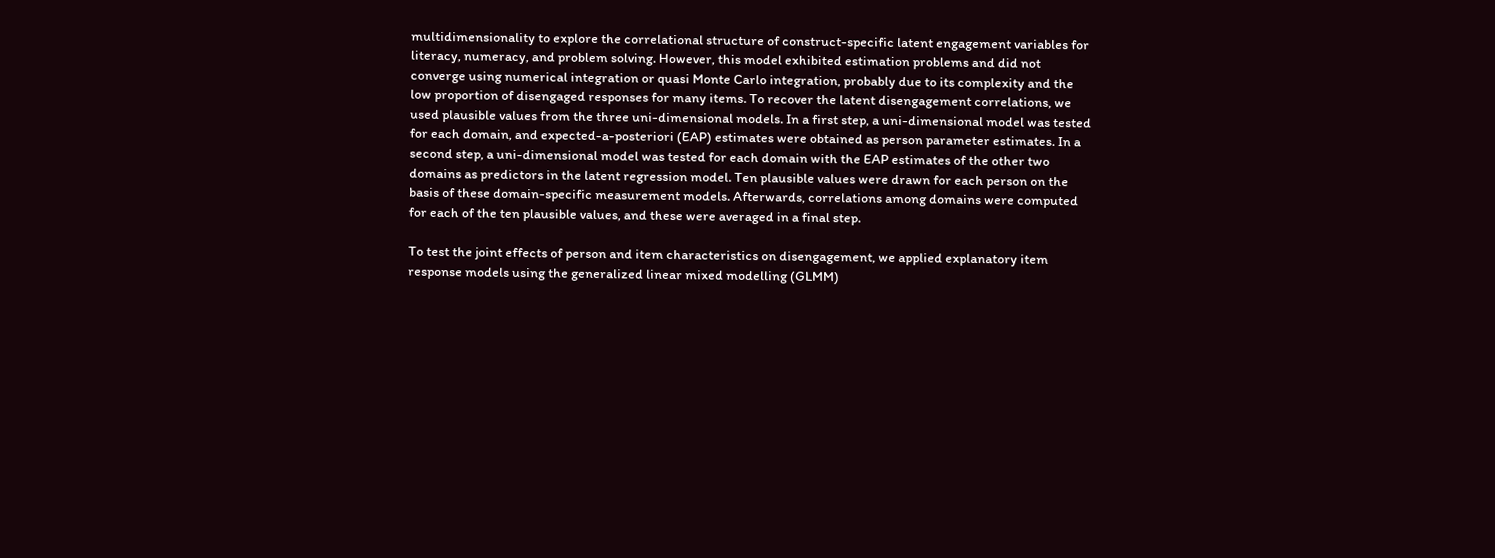multidimensionality to explore the correlational structure of construct-specific latent engagement variables for literacy, numeracy, and problem solving. However, this model exhibited estimation problems and did not converge using numerical integration or quasi Monte Carlo integration, probably due to its complexity and the low proportion of disengaged responses for many items. To recover the latent disengagement correlations, we used plausible values from the three uni-dimensional models. In a first step, a uni-dimensional model was tested for each domain, and expected-a-posteriori (EAP) estimates were obtained as person parameter estimates. In a second step, a uni-dimensional model was tested for each domain with the EAP estimates of the other two domains as predictors in the latent regression model. Ten plausible values were drawn for each person on the basis of these domain-specific measurement models. Afterwards, correlations among domains were computed for each of the ten plausible values, and these were averaged in a final step.

To test the joint effects of person and item characteristics on disengagement, we applied explanatory item response models using the generalized linear mixed modelling (GLMM)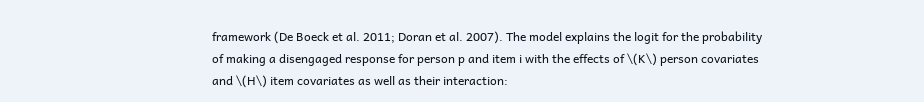framework (De Boeck et al. 2011; Doran et al. 2007). The model explains the logit for the probability of making a disengaged response for person p and item i with the effects of \(K\) person covariates and \(H\) item covariates as well as their interaction: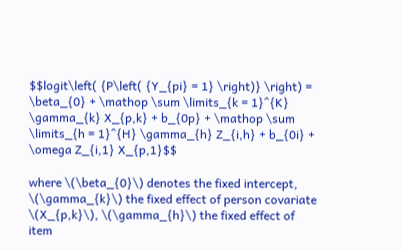$$logit\left( {P\left( {Y_{pi} = 1} \right)} \right) = \beta_{0} + \mathop \sum \limits_{k = 1}^{K} \gamma_{k} X_{p,k} + b_{0p} + \mathop \sum \limits_{h = 1}^{H} \gamma_{h} Z_{i,h} + b_{0i} + \omega Z_{i,1} X_{p,1}$$

where \(\beta_{0}\) denotes the fixed intercept, \(\gamma_{k}\) the fixed effect of person covariate \(X_{p,k}\), \(\gamma_{h}\) the fixed effect of item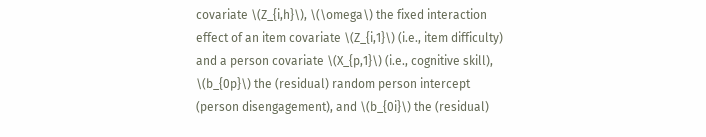covariate \(Z_{i,h}\), \(\omega\) the fixed interaction effect of an item covariate \(Z_{i,1}\) (i.e., item difficulty) and a person covariate \(X_{p,1}\) (i.e., cognitive skill), \(b_{0p}\) the (residual) random person intercept (person disengagement), and \(b_{0i}\) the (residual)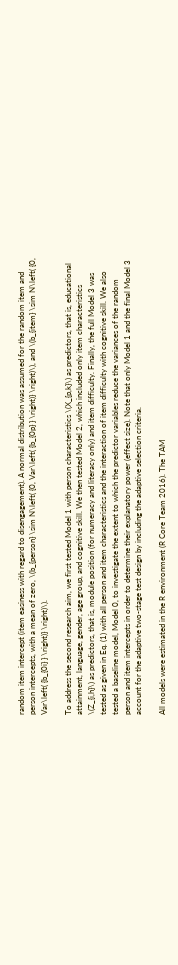random item intercept (item easiness with regard to disengagement). A normal distribution was assumed for the random item and person intercepts, with a mean of zero, \(b_{person} \sim N\left( {0, Var\left( {b_{0p} } \right)} \right)\), and \(b_{item} \sim N\left( {0, Var\left( {b_{0i} } \right)} \right)\).

To address the second research aim, we first tested Model 1 with person characteristics \(X_{p,k}\) as predictors, that is, educational attainment, language, gender, age group, and cognitive skill. We then tested Model 2, which included only item characteristics \(Z_{i,h}\) as predictors, that is, module position (for numeracy and literacy only) and item difficulty. Finally, the full Model 3 was tested as given in Eq. (1) with all person and item characteristics and the interaction of item difficulty with cognitive skill. We also tested a baseline model, Model 0, to investigate the extent to which the predictor variables reduce the variances of the random person and item intercepts in order to determine their explanatory power (effect size). Note that only Model 1 and the final Model 3 account for the adaptive two-stage test design by including the adaptive selection criteria.

All models were estimated in the R environment (R Core Team 2016). The TAM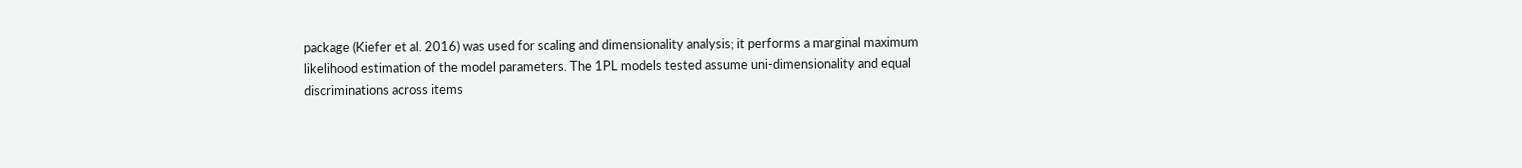package (Kiefer et al. 2016) was used for scaling and dimensionality analysis; it performs a marginal maximum likelihood estimation of the model parameters. The 1PL models tested assume uni-dimensionality and equal discriminations across items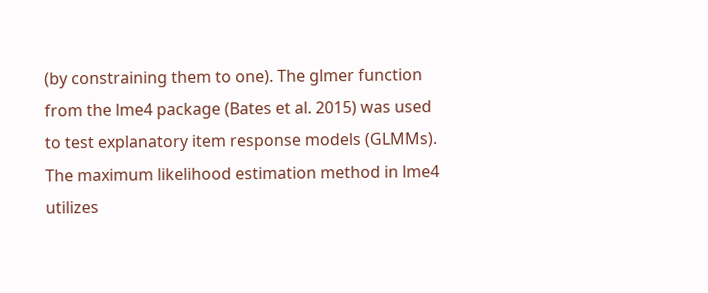(by constraining them to one). The glmer function from the lme4 package (Bates et al. 2015) was used to test explanatory item response models (GLMMs). The maximum likelihood estimation method in lme4 utilizes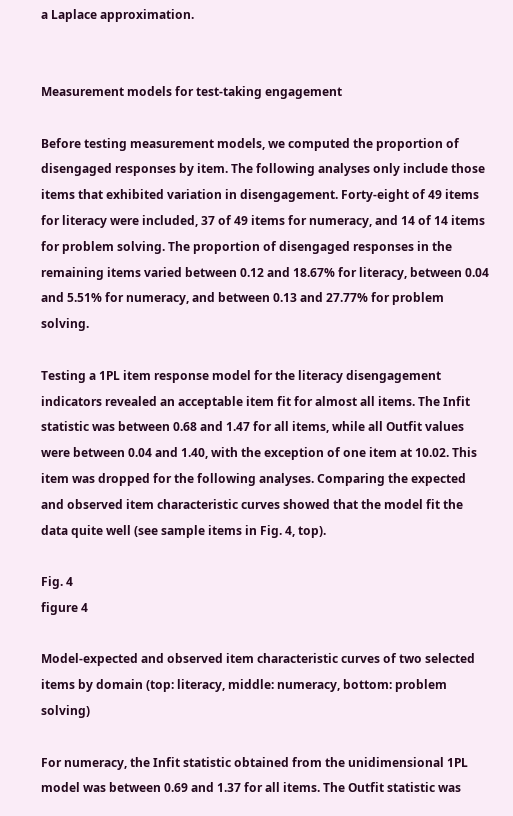a Laplace approximation.


Measurement models for test-taking engagement

Before testing measurement models, we computed the proportion of disengaged responses by item. The following analyses only include those items that exhibited variation in disengagement. Forty-eight of 49 items for literacy were included, 37 of 49 items for numeracy, and 14 of 14 items for problem solving. The proportion of disengaged responses in the remaining items varied between 0.12 and 18.67% for literacy, between 0.04 and 5.51% for numeracy, and between 0.13 and 27.77% for problem solving.

Testing a 1PL item response model for the literacy disengagement indicators revealed an acceptable item fit for almost all items. The Infit statistic was between 0.68 and 1.47 for all items, while all Outfit values were between 0.04 and 1.40, with the exception of one item at 10.02. This item was dropped for the following analyses. Comparing the expected and observed item characteristic curves showed that the model fit the data quite well (see sample items in Fig. 4, top).

Fig. 4
figure 4

Model-expected and observed item characteristic curves of two selected items by domain (top: literacy, middle: numeracy, bottom: problem solving)

For numeracy, the Infit statistic obtained from the unidimensional 1PL model was between 0.69 and 1.37 for all items. The Outfit statistic was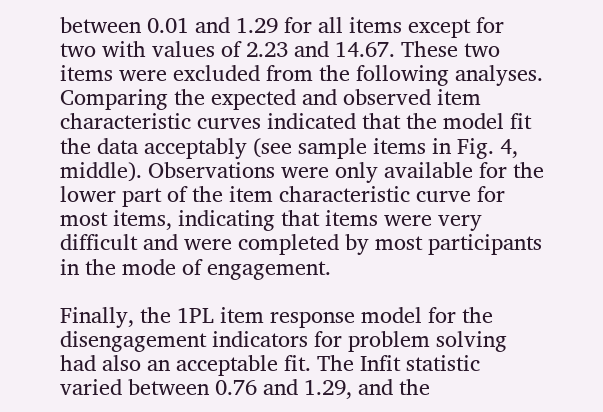between 0.01 and 1.29 for all items except for two with values of 2.23 and 14.67. These two items were excluded from the following analyses. Comparing the expected and observed item characteristic curves indicated that the model fit the data acceptably (see sample items in Fig. 4, middle). Observations were only available for the lower part of the item characteristic curve for most items, indicating that items were very difficult and were completed by most participants in the mode of engagement.

Finally, the 1PL item response model for the disengagement indicators for problem solving had also an acceptable fit. The Infit statistic varied between 0.76 and 1.29, and the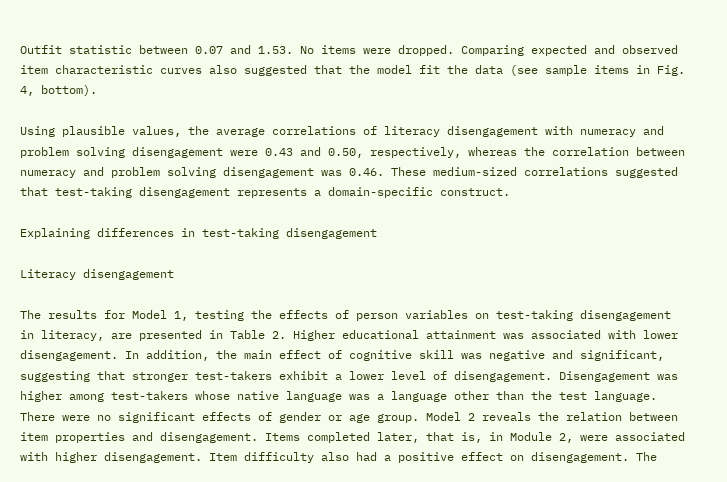Outfit statistic between 0.07 and 1.53. No items were dropped. Comparing expected and observed item characteristic curves also suggested that the model fit the data (see sample items in Fig. 4, bottom).

Using plausible values, the average correlations of literacy disengagement with numeracy and problem solving disengagement were 0.43 and 0.50, respectively, whereas the correlation between numeracy and problem solving disengagement was 0.46. These medium-sized correlations suggested that test-taking disengagement represents a domain-specific construct.

Explaining differences in test-taking disengagement

Literacy disengagement

The results for Model 1, testing the effects of person variables on test-taking disengagement in literacy, are presented in Table 2. Higher educational attainment was associated with lower disengagement. In addition, the main effect of cognitive skill was negative and significant, suggesting that stronger test-takers exhibit a lower level of disengagement. Disengagement was higher among test-takers whose native language was a language other than the test language. There were no significant effects of gender or age group. Model 2 reveals the relation between item properties and disengagement. Items completed later, that is, in Module 2, were associated with higher disengagement. Item difficulty also had a positive effect on disengagement. The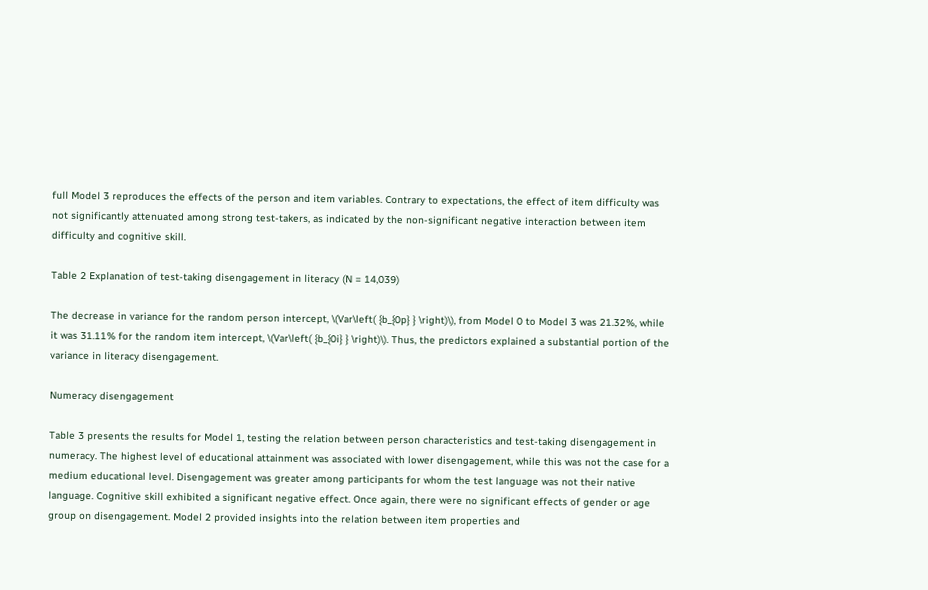full Model 3 reproduces the effects of the person and item variables. Contrary to expectations, the effect of item difficulty was not significantly attenuated among strong test-takers, as indicated by the non-significant negative interaction between item difficulty and cognitive skill.

Table 2 Explanation of test-taking disengagement in literacy (N = 14,039)

The decrease in variance for the random person intercept, \(Var\left( {b_{0p} } \right)\), from Model 0 to Model 3 was 21.32%, while it was 31.11% for the random item intercept, \(Var\left( {b_{0i} } \right)\). Thus, the predictors explained a substantial portion of the variance in literacy disengagement.

Numeracy disengagement

Table 3 presents the results for Model 1, testing the relation between person characteristics and test-taking disengagement in numeracy. The highest level of educational attainment was associated with lower disengagement, while this was not the case for a medium educational level. Disengagement was greater among participants for whom the test language was not their native language. Cognitive skill exhibited a significant negative effect. Once again, there were no significant effects of gender or age group on disengagement. Model 2 provided insights into the relation between item properties and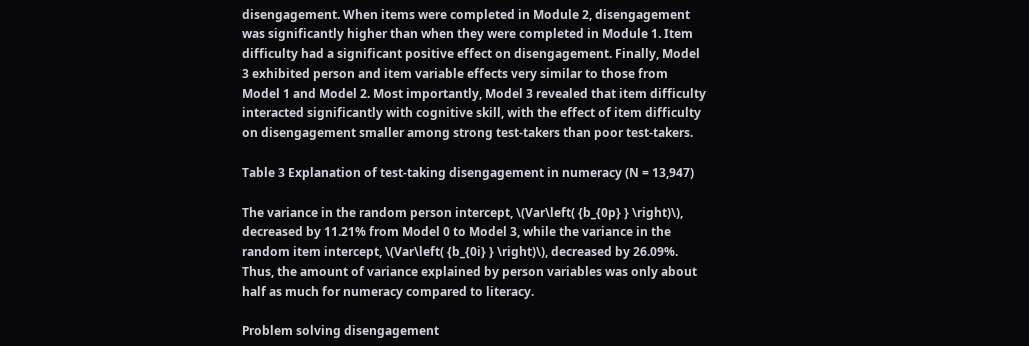disengagement. When items were completed in Module 2, disengagement was significantly higher than when they were completed in Module 1. Item difficulty had a significant positive effect on disengagement. Finally, Model 3 exhibited person and item variable effects very similar to those from Model 1 and Model 2. Most importantly, Model 3 revealed that item difficulty interacted significantly with cognitive skill, with the effect of item difficulty on disengagement smaller among strong test-takers than poor test-takers.

Table 3 Explanation of test-taking disengagement in numeracy (N = 13,947)

The variance in the random person intercept, \(Var\left( {b_{0p} } \right)\), decreased by 11.21% from Model 0 to Model 3, while the variance in the random item intercept, \(Var\left( {b_{0i} } \right)\), decreased by 26.09%. Thus, the amount of variance explained by person variables was only about half as much for numeracy compared to literacy.

Problem solving disengagement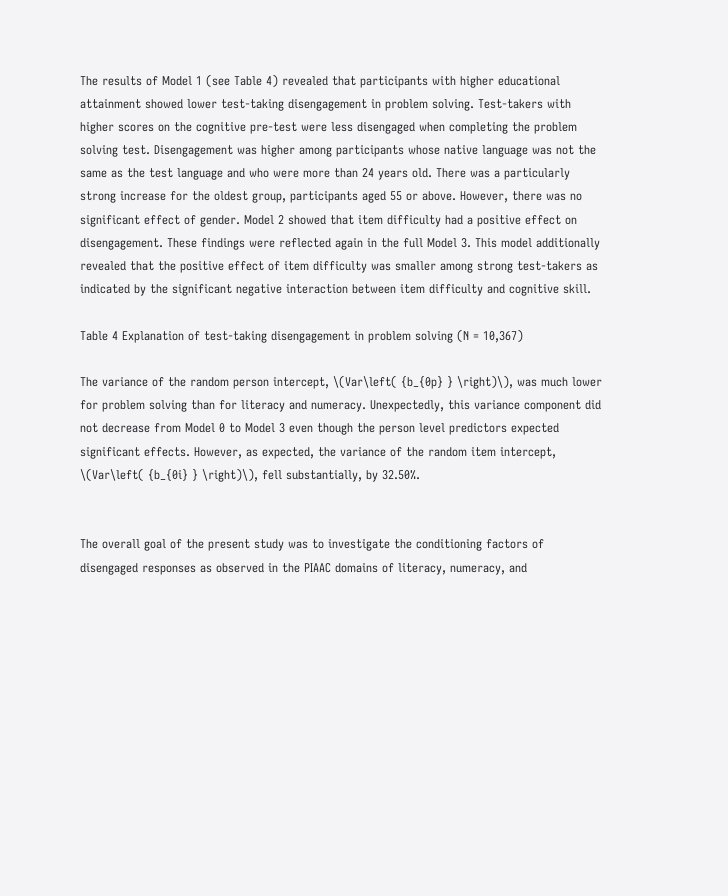The results of Model 1 (see Table 4) revealed that participants with higher educational attainment showed lower test-taking disengagement in problem solving. Test-takers with higher scores on the cognitive pre-test were less disengaged when completing the problem solving test. Disengagement was higher among participants whose native language was not the same as the test language and who were more than 24 years old. There was a particularly strong increase for the oldest group, participants aged 55 or above. However, there was no significant effect of gender. Model 2 showed that item difficulty had a positive effect on disengagement. These findings were reflected again in the full Model 3. This model additionally revealed that the positive effect of item difficulty was smaller among strong test-takers as indicated by the significant negative interaction between item difficulty and cognitive skill.

Table 4 Explanation of test-taking disengagement in problem solving (N = 10,367)

The variance of the random person intercept, \(Var\left( {b_{0p} } \right)\), was much lower for problem solving than for literacy and numeracy. Unexpectedly, this variance component did not decrease from Model 0 to Model 3 even though the person level predictors expected significant effects. However, as expected, the variance of the random item intercept, \(Var\left( {b_{0i} } \right)\), fell substantially, by 32.50%.


The overall goal of the present study was to investigate the conditioning factors of disengaged responses as observed in the PIAAC domains of literacy, numeracy, and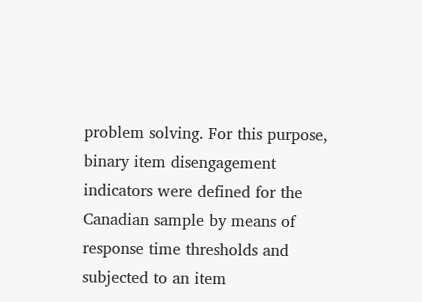problem solving. For this purpose, binary item disengagement indicators were defined for the Canadian sample by means of response time thresholds and subjected to an item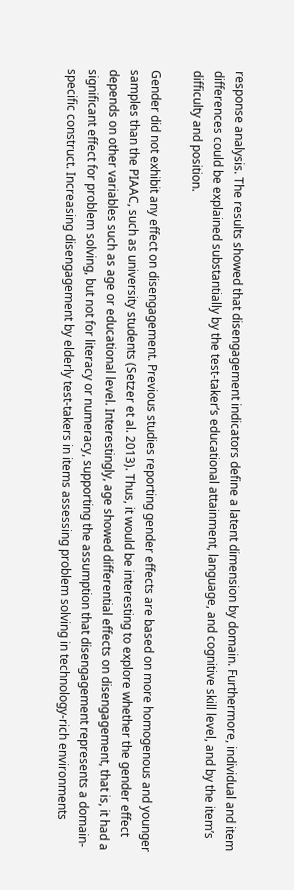response analysis. The results showed that disengagement indicators define a latent dimension by domain. Furthermore, individual and item differences could be explained substantially by the test-taker’s educational attainment, language, and cognitive skill level, and by the item’s difficulty and position.

Gender did not exhibit any effect on disengagement. Previous studies reporting gender effects are based on more homogenous and younger samples than the PIAAC, such as university students (Setzer et al. 2013). Thus, it would be interesting to explore whether the gender effect depends on other variables such as age or educational level. Interestingly, age showed differential effects on disengagement, that is, it had a significant effect for problem solving, but not for literacy or numeracy, supporting the assumption that disengagement represents a domain-specific construct. Increasing disengagement by elderly test-takers in items assessing problem solving in technology-rich environments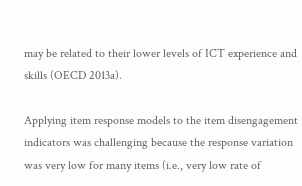may be related to their lower levels of ICT experience and skills (OECD 2013a).

Applying item response models to the item disengagement indicators was challenging because the response variation was very low for many items (i.e., very low rate of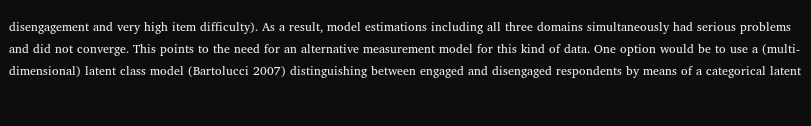disengagement and very high item difficulty). As a result, model estimations including all three domains simultaneously had serious problems and did not converge. This points to the need for an alternative measurement model for this kind of data. One option would be to use a (multi-dimensional) latent class model (Bartolucci 2007) distinguishing between engaged and disengaged respondents by means of a categorical latent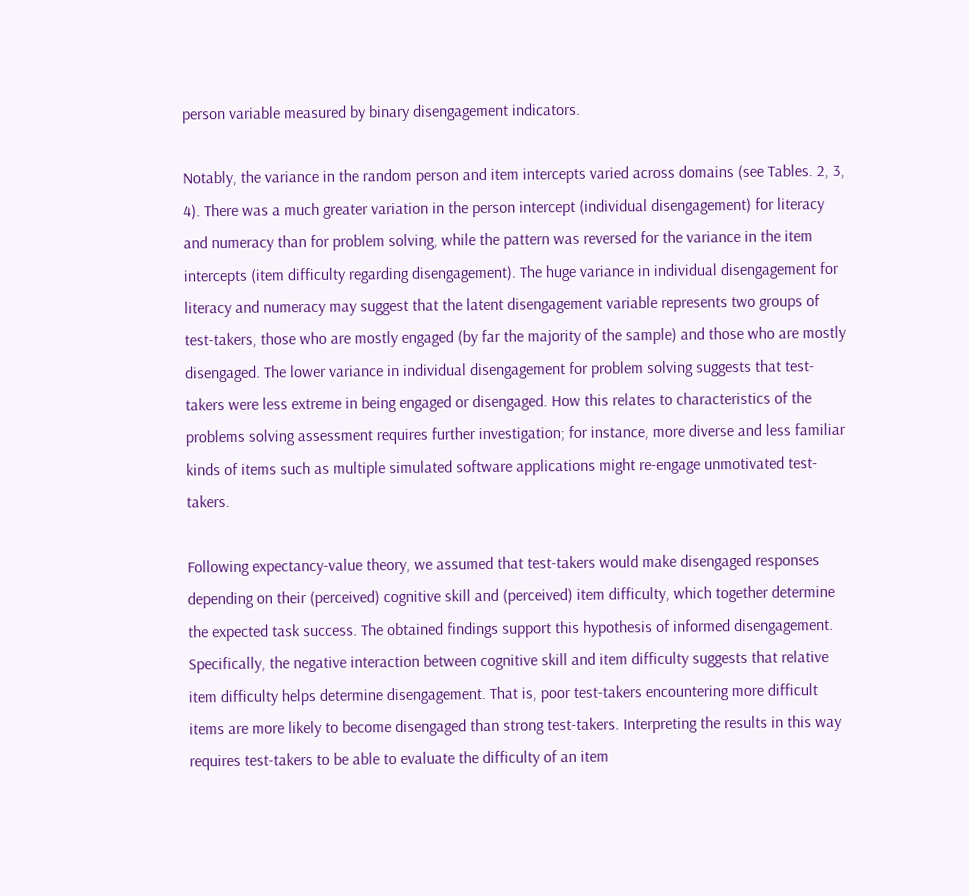person variable measured by binary disengagement indicators.

Notably, the variance in the random person and item intercepts varied across domains (see Tables. 2, 3, 4). There was a much greater variation in the person intercept (individual disengagement) for literacy and numeracy than for problem solving, while the pattern was reversed for the variance in the item intercepts (item difficulty regarding disengagement). The huge variance in individual disengagement for literacy and numeracy may suggest that the latent disengagement variable represents two groups of test-takers, those who are mostly engaged (by far the majority of the sample) and those who are mostly disengaged. The lower variance in individual disengagement for problem solving suggests that test-takers were less extreme in being engaged or disengaged. How this relates to characteristics of the problems solving assessment requires further investigation; for instance, more diverse and less familiar kinds of items such as multiple simulated software applications might re-engage unmotivated test-takers.

Following expectancy-value theory, we assumed that test-takers would make disengaged responses depending on their (perceived) cognitive skill and (perceived) item difficulty, which together determine the expected task success. The obtained findings support this hypothesis of informed disengagement. Specifically, the negative interaction between cognitive skill and item difficulty suggests that relative item difficulty helps determine disengagement. That is, poor test-takers encountering more difficult items are more likely to become disengaged than strong test-takers. Interpreting the results in this way requires test-takers to be able to evaluate the difficulty of an item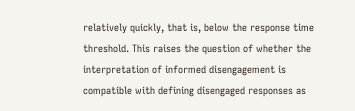relatively quickly, that is, below the response time threshold. This raises the question of whether the interpretation of informed disengagement is compatible with defining disengaged responses as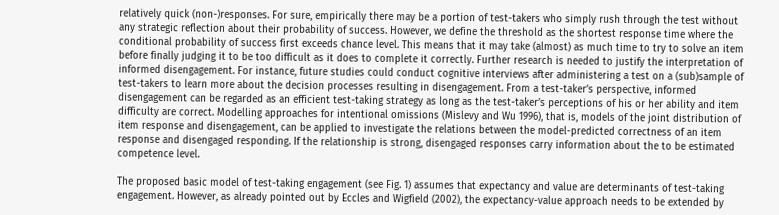relatively quick (non-)responses. For sure, empirically there may be a portion of test-takers who simply rush through the test without any strategic reflection about their probability of success. However, we define the threshold as the shortest response time where the conditional probability of success first exceeds chance level. This means that it may take (almost) as much time to try to solve an item before finally judging it to be too difficult as it does to complete it correctly. Further research is needed to justify the interpretation of informed disengagement. For instance, future studies could conduct cognitive interviews after administering a test on a (sub)sample of test-takers to learn more about the decision processes resulting in disengagement. From a test-taker’s perspective, informed disengagement can be regarded as an efficient test-taking strategy as long as the test-taker’s perceptions of his or her ability and item difficulty are correct. Modelling approaches for intentional omissions (Mislevy and Wu 1996), that is, models of the joint distribution of item response and disengagement, can be applied to investigate the relations between the model-predicted correctness of an item response and disengaged responding. If the relationship is strong, disengaged responses carry information about the to be estimated competence level.

The proposed basic model of test-taking engagement (see Fig. 1) assumes that expectancy and value are determinants of test-taking engagement. However, as already pointed out by Eccles and Wigfield (2002), the expectancy-value approach needs to be extended by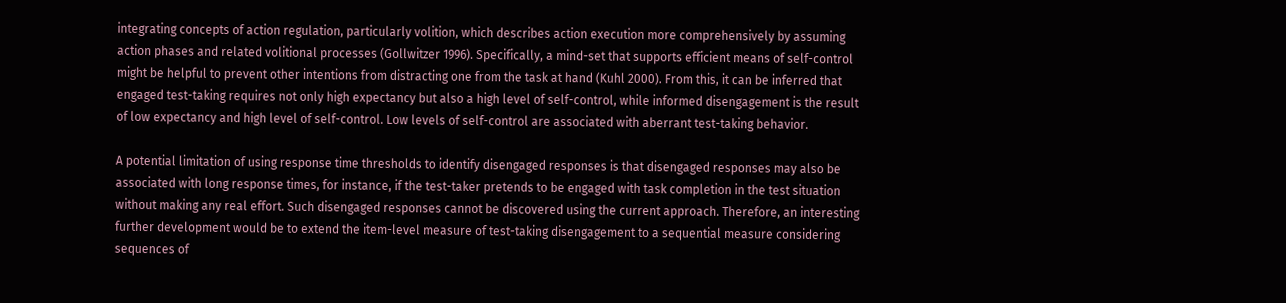integrating concepts of action regulation, particularly volition, which describes action execution more comprehensively by assuming action phases and related volitional processes (Gollwitzer 1996). Specifically, a mind-set that supports efficient means of self-control might be helpful to prevent other intentions from distracting one from the task at hand (Kuhl 2000). From this, it can be inferred that engaged test-taking requires not only high expectancy but also a high level of self-control, while informed disengagement is the result of low expectancy and high level of self-control. Low levels of self-control are associated with aberrant test-taking behavior.

A potential limitation of using response time thresholds to identify disengaged responses is that disengaged responses may also be associated with long response times, for instance, if the test-taker pretends to be engaged with task completion in the test situation without making any real effort. Such disengaged responses cannot be discovered using the current approach. Therefore, an interesting further development would be to extend the item-level measure of test-taking disengagement to a sequential measure considering sequences of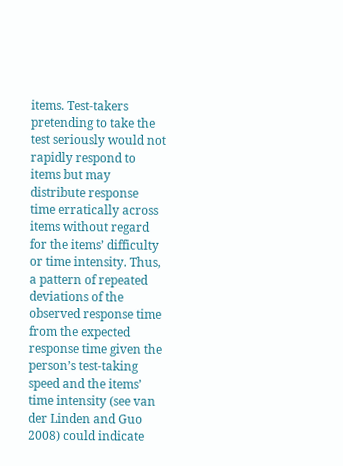items. Test-takers pretending to take the test seriously would not rapidly respond to items but may distribute response time erratically across items without regard for the items’ difficulty or time intensity. Thus, a pattern of repeated deviations of the observed response time from the expected response time given the person’s test-taking speed and the items’ time intensity (see van der Linden and Guo 2008) could indicate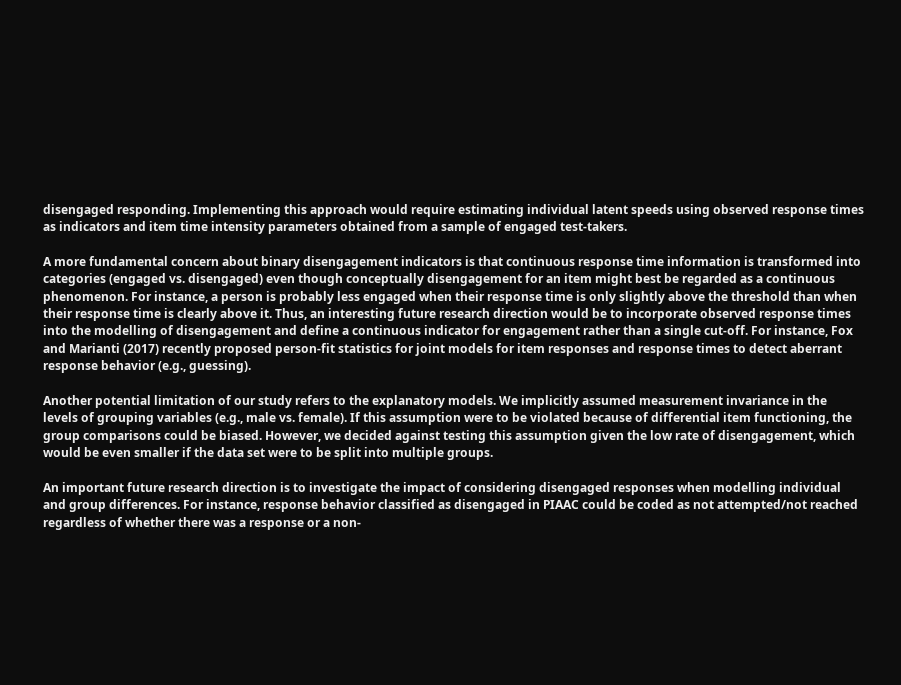disengaged responding. Implementing this approach would require estimating individual latent speeds using observed response times as indicators and item time intensity parameters obtained from a sample of engaged test-takers.

A more fundamental concern about binary disengagement indicators is that continuous response time information is transformed into categories (engaged vs. disengaged) even though conceptually disengagement for an item might best be regarded as a continuous phenomenon. For instance, a person is probably less engaged when their response time is only slightly above the threshold than when their response time is clearly above it. Thus, an interesting future research direction would be to incorporate observed response times into the modelling of disengagement and define a continuous indicator for engagement rather than a single cut-off. For instance, Fox and Marianti (2017) recently proposed person-fit statistics for joint models for item responses and response times to detect aberrant response behavior (e.g., guessing).

Another potential limitation of our study refers to the explanatory models. We implicitly assumed measurement invariance in the levels of grouping variables (e.g., male vs. female). If this assumption were to be violated because of differential item functioning, the group comparisons could be biased. However, we decided against testing this assumption given the low rate of disengagement, which would be even smaller if the data set were to be split into multiple groups.

An important future research direction is to investigate the impact of considering disengaged responses when modelling individual and group differences. For instance, response behavior classified as disengaged in PIAAC could be coded as not attempted/not reached regardless of whether there was a response or a non-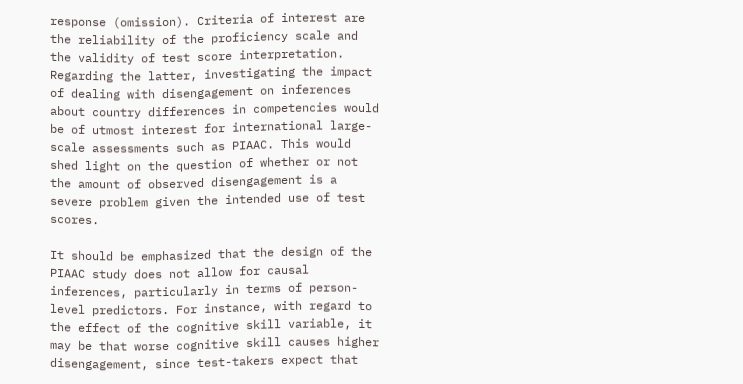response (omission). Criteria of interest are the reliability of the proficiency scale and the validity of test score interpretation. Regarding the latter, investigating the impact of dealing with disengagement on inferences about country differences in competencies would be of utmost interest for international large-scale assessments such as PIAAC. This would shed light on the question of whether or not the amount of observed disengagement is a severe problem given the intended use of test scores.

It should be emphasized that the design of the PIAAC study does not allow for causal inferences, particularly in terms of person-level predictors. For instance, with regard to the effect of the cognitive skill variable, it may be that worse cognitive skill causes higher disengagement, since test-takers expect that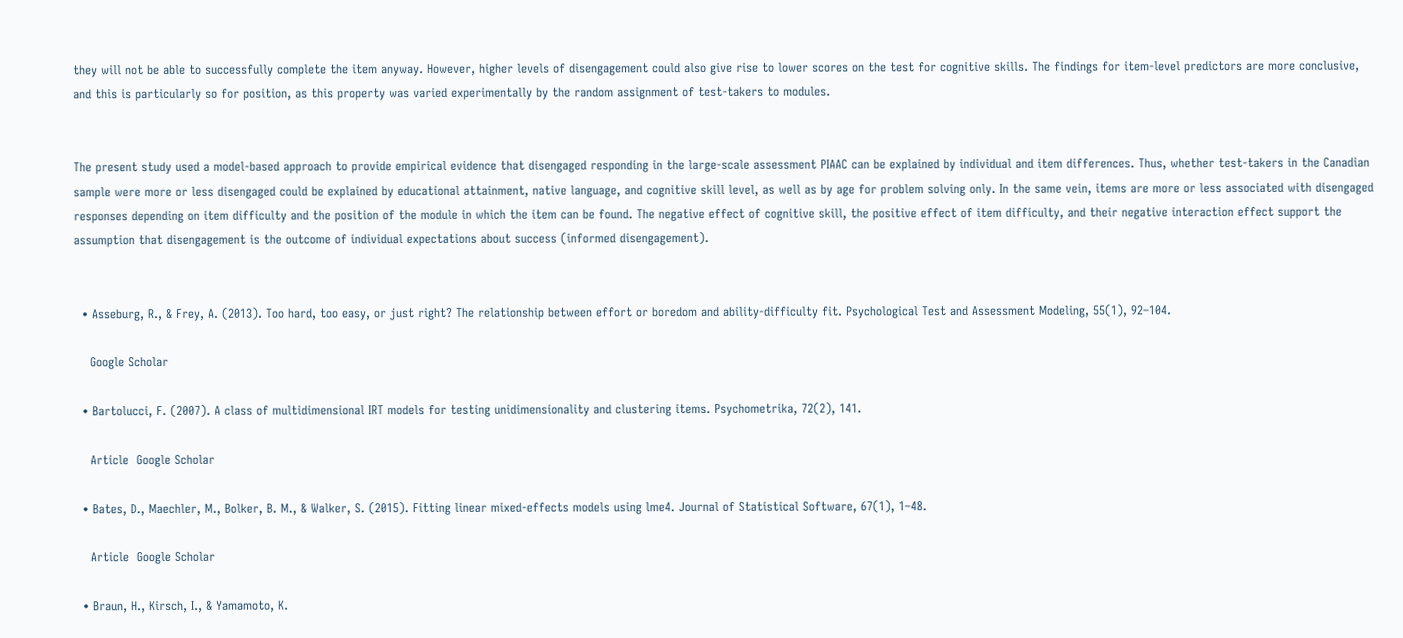they will not be able to successfully complete the item anyway. However, higher levels of disengagement could also give rise to lower scores on the test for cognitive skills. The findings for item-level predictors are more conclusive, and this is particularly so for position, as this property was varied experimentally by the random assignment of test-takers to modules.


The present study used a model-based approach to provide empirical evidence that disengaged responding in the large-scale assessment PIAAC can be explained by individual and item differences. Thus, whether test-takers in the Canadian sample were more or less disengaged could be explained by educational attainment, native language, and cognitive skill level, as well as by age for problem solving only. In the same vein, items are more or less associated with disengaged responses depending on item difficulty and the position of the module in which the item can be found. The negative effect of cognitive skill, the positive effect of item difficulty, and their negative interaction effect support the assumption that disengagement is the outcome of individual expectations about success (informed disengagement).


  • Asseburg, R., & Frey, A. (2013). Too hard, too easy, or just right? The relationship between effort or boredom and ability-difficulty fit. Psychological Test and Assessment Modeling, 55(1), 92–104.

    Google Scholar

  • Bartolucci, F. (2007). A class of multidimensional IRT models for testing unidimensionality and clustering items. Psychometrika, 72(2), 141.

    Article  Google Scholar

  • Bates, D., Maechler, M., Bolker, B. M., & Walker, S. (2015). Fitting linear mixed-effects models using lme4. Journal of Statistical Software, 67(1), 1–48.

    Article  Google Scholar

  • Braun, H., Kirsch, I., & Yamamoto, K.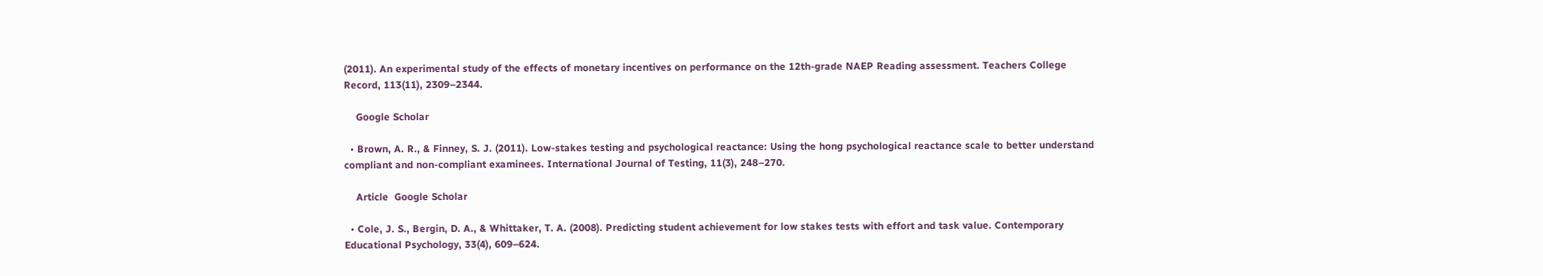(2011). An experimental study of the effects of monetary incentives on performance on the 12th-grade NAEP Reading assessment. Teachers College Record, 113(11), 2309–2344.

    Google Scholar

  • Brown, A. R., & Finney, S. J. (2011). Low-stakes testing and psychological reactance: Using the hong psychological reactance scale to better understand compliant and non-compliant examinees. International Journal of Testing, 11(3), 248–270.

    Article  Google Scholar

  • Cole, J. S., Bergin, D. A., & Whittaker, T. A. (2008). Predicting student achievement for low stakes tests with effort and task value. Contemporary Educational Psychology, 33(4), 609–624.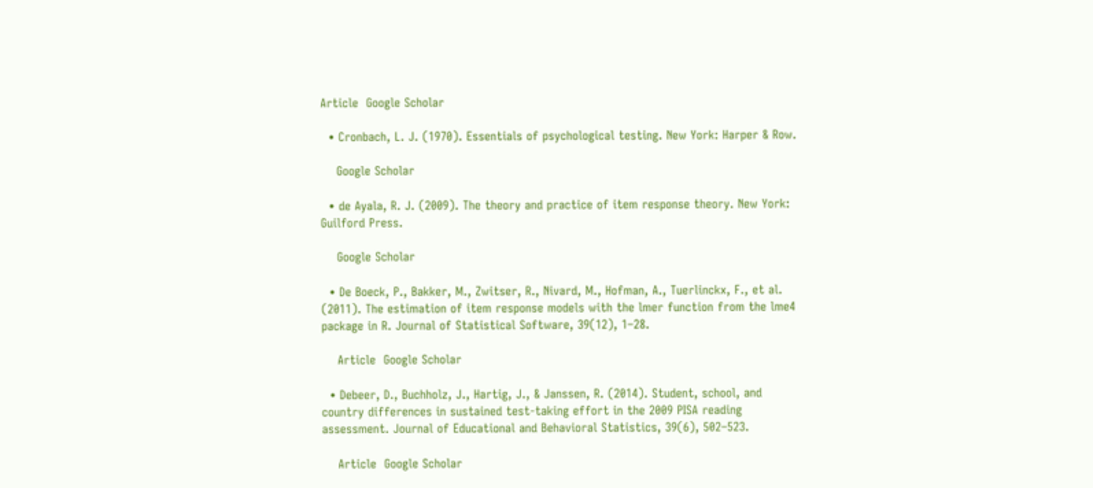Article  Google Scholar

  • Cronbach, L. J. (1970). Essentials of psychological testing. New York: Harper & Row.

    Google Scholar

  • de Ayala, R. J. (2009). The theory and practice of item response theory. New York: Guilford Press.

    Google Scholar

  • De Boeck, P., Bakker, M., Zwitser, R., Nivard, M., Hofman, A., Tuerlinckx, F., et al. (2011). The estimation of item response models with the lmer function from the lme4 package in R. Journal of Statistical Software, 39(12), 1–28.

    Article  Google Scholar

  • Debeer, D., Buchholz, J., Hartig, J., & Janssen, R. (2014). Student, school, and country differences in sustained test-taking effort in the 2009 PISA reading assessment. Journal of Educational and Behavioral Statistics, 39(6), 502–523.

    Article  Google Scholar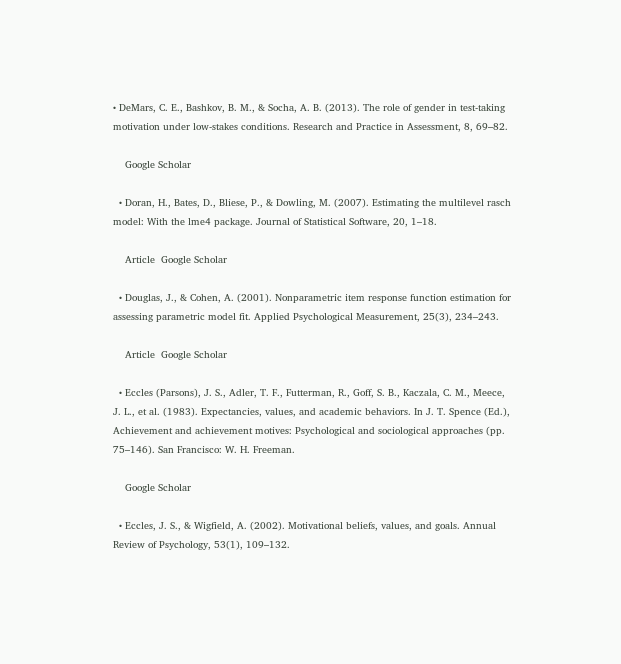• DeMars, C. E., Bashkov, B. M., & Socha, A. B. (2013). The role of gender in test-taking motivation under low-stakes conditions. Research and Practice in Assessment, 8, 69–82.

    Google Scholar

  • Doran, H., Bates, D., Bliese, P., & Dowling, M. (2007). Estimating the multilevel rasch model: With the lme4 package. Journal of Statistical Software, 20, 1–18.

    Article  Google Scholar

  • Douglas, J., & Cohen, A. (2001). Nonparametric item response function estimation for assessing parametric model fit. Applied Psychological Measurement, 25(3), 234–243.

    Article  Google Scholar

  • Eccles (Parsons), J. S., Adler, T. F., Futterman, R., Goff, S. B., Kaczala, C. M., Meece, J. L., et al. (1983). Expectancies, values, and academic behaviors. In J. T. Spence (Ed.), Achievement and achievement motives: Psychological and sociological approaches (pp. 75–146). San Francisco: W. H. Freeman.

    Google Scholar

  • Eccles, J. S., & Wigfield, A. (2002). Motivational beliefs, values, and goals. Annual Review of Psychology, 53(1), 109–132.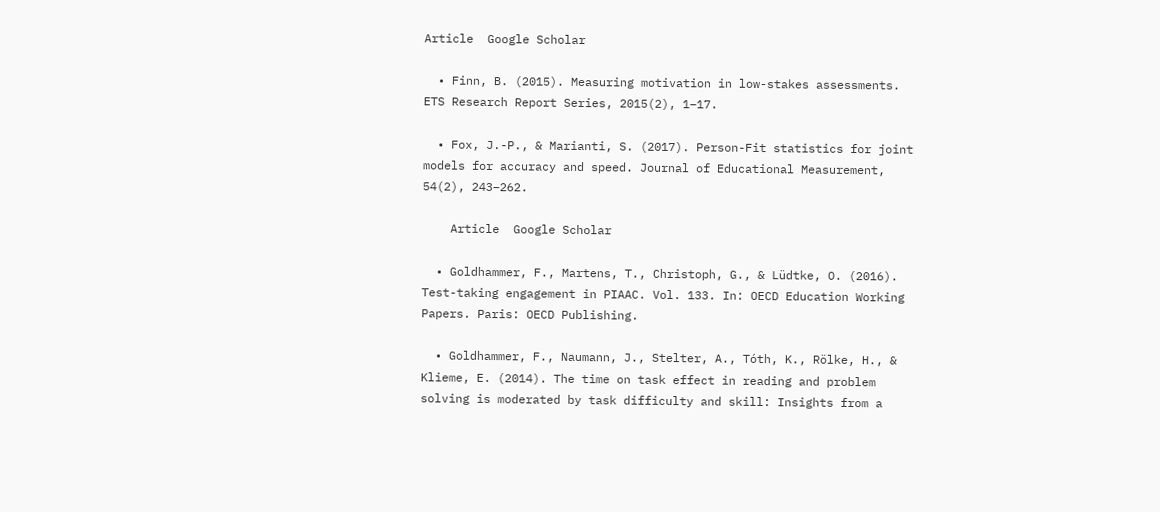Article  Google Scholar

  • Finn, B. (2015). Measuring motivation in low-stakes assessments. ETS Research Report Series, 2015(2), 1–17.

  • Fox, J.-P., & Marianti, S. (2017). Person-Fit statistics for joint models for accuracy and speed. Journal of Educational Measurement, 54(2), 243–262.

    Article  Google Scholar

  • Goldhammer, F., Martens, T., Christoph, G., & Lüdtke, O. (2016). Test-taking engagement in PIAAC. Vol. 133. In: OECD Education Working Papers. Paris: OECD Publishing.

  • Goldhammer, F., Naumann, J., Stelter, A., Tóth, K., Rölke, H., & Klieme, E. (2014). The time on task effect in reading and problem solving is moderated by task difficulty and skill: Insights from a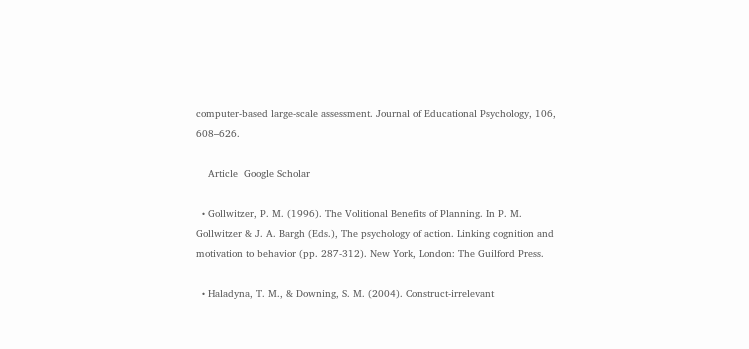computer-based large-scale assessment. Journal of Educational Psychology, 106, 608–626.

    Article  Google Scholar

  • Gollwitzer, P. M. (1996). The Volitional Benefits of Planning. In P. M. Gollwitzer & J. A. Bargh (Eds.), The psychology of action. Linking cognition and motivation to behavior (pp. 287-312). New York, London: The Guilford Press.

  • Haladyna, T. M., & Downing, S. M. (2004). Construct-irrelevant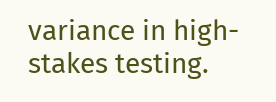variance in high-stakes testing.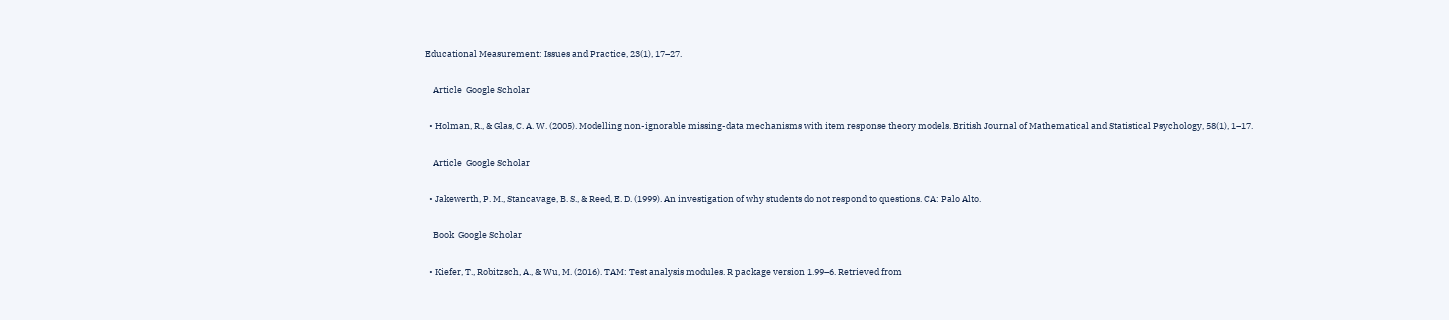Educational Measurement: Issues and Practice, 23(1), 17–27.

    Article  Google Scholar

  • Holman, R., & Glas, C. A. W. (2005). Modelling non-ignorable missing-data mechanisms with item response theory models. British Journal of Mathematical and Statistical Psychology, 58(1), 1–17.

    Article  Google Scholar

  • Jakewerth, P. M., Stancavage, B. S., & Reed, E. D. (1999). An investigation of why students do not respond to questions. CA: Palo Alto.

    Book  Google Scholar

  • Kiefer, T., Robitzsch, A., & Wu, M. (2016). TAM: Test analysis modules. R package version 1.99–6. Retrieved from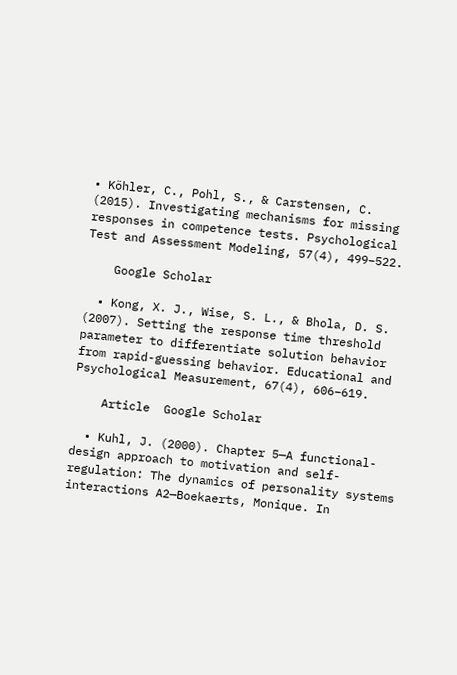• Köhler, C., Pohl, S., & Carstensen, C. (2015). Investigating mechanisms for missing responses in competence tests. Psychological Test and Assessment Modeling, 57(4), 499–522.

    Google Scholar

  • Kong, X. J., Wise, S. L., & Bhola, D. S. (2007). Setting the response time threshold parameter to differentiate solution behavior from rapid-guessing behavior. Educational and Psychological Measurement, 67(4), 606–619.

    Article  Google Scholar

  • Kuhl, J. (2000). Chapter 5—A functional-design approach to motivation and self-regulation: The dynamics of personality systems interactions A2—Boekaerts, Monique. In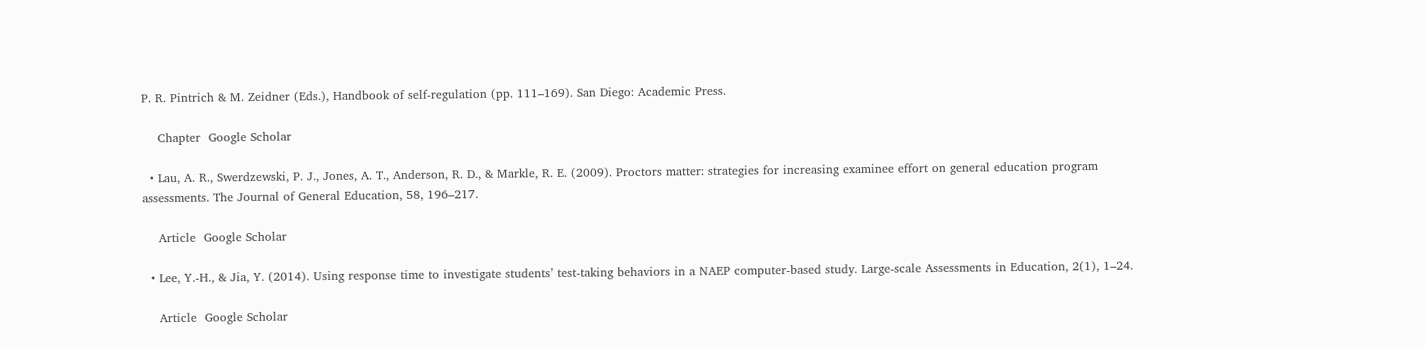P. R. Pintrich & M. Zeidner (Eds.), Handbook of self-regulation (pp. 111–169). San Diego: Academic Press.

    Chapter  Google Scholar

  • Lau, A. R., Swerdzewski, P. J., Jones, A. T., Anderson, R. D., & Markle, R. E. (2009). Proctors matter: strategies for increasing examinee effort on general education program assessments. The Journal of General Education, 58, 196–217.

    Article  Google Scholar

  • Lee, Y.-H., & Jia, Y. (2014). Using response time to investigate students’ test-taking behaviors in a NAEP computer-based study. Large-scale Assessments in Education, 2(1), 1–24.

    Article  Google Scholar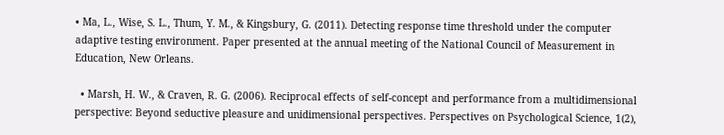• Ma, L., Wise, S. L., Thum, Y. M., & Kingsbury, G. (2011). Detecting response time threshold under the computer adaptive testing environment. Paper presented at the annual meeting of the National Council of Measurement in Education, New Orleans.

  • Marsh, H. W., & Craven, R. G. (2006). Reciprocal effects of self-concept and performance from a multidimensional perspective: Beyond seductive pleasure and unidimensional perspectives. Perspectives on Psychological Science, 1(2),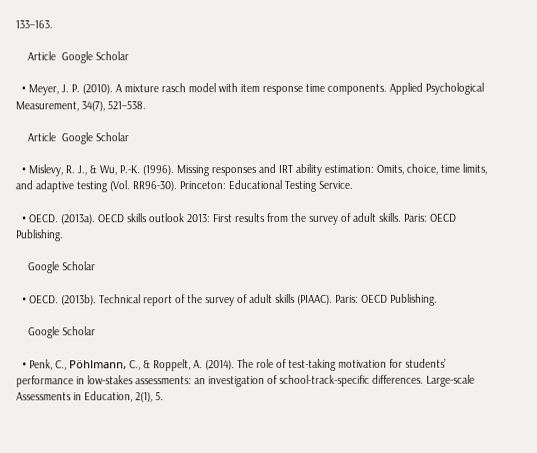133–163.

    Article  Google Scholar

  • Meyer, J. P. (2010). A mixture rasch model with item response time components. Applied Psychological Measurement, 34(7), 521–538.

    Article  Google Scholar

  • Mislevy, R. J., & Wu, P.-K. (1996). Missing responses and IRT ability estimation: Omits, choice, time limits, and adaptive testing (Vol. RR96-30). Princeton: Educational Testing Service.

  • OECD. (2013a). OECD skills outlook 2013: First results from the survey of adult skills. Paris: OECD Publishing.

    Google Scholar

  • OECD. (2013b). Technical report of the survey of adult skills (PIAAC). Paris: OECD Publishing.

    Google Scholar

  • Penk, C., Pöhlmann, C., & Roppelt, A. (2014). The role of test-taking motivation for students’ performance in low-stakes assessments: an investigation of school-track-specific differences. Large-scale Assessments in Education, 2(1), 5.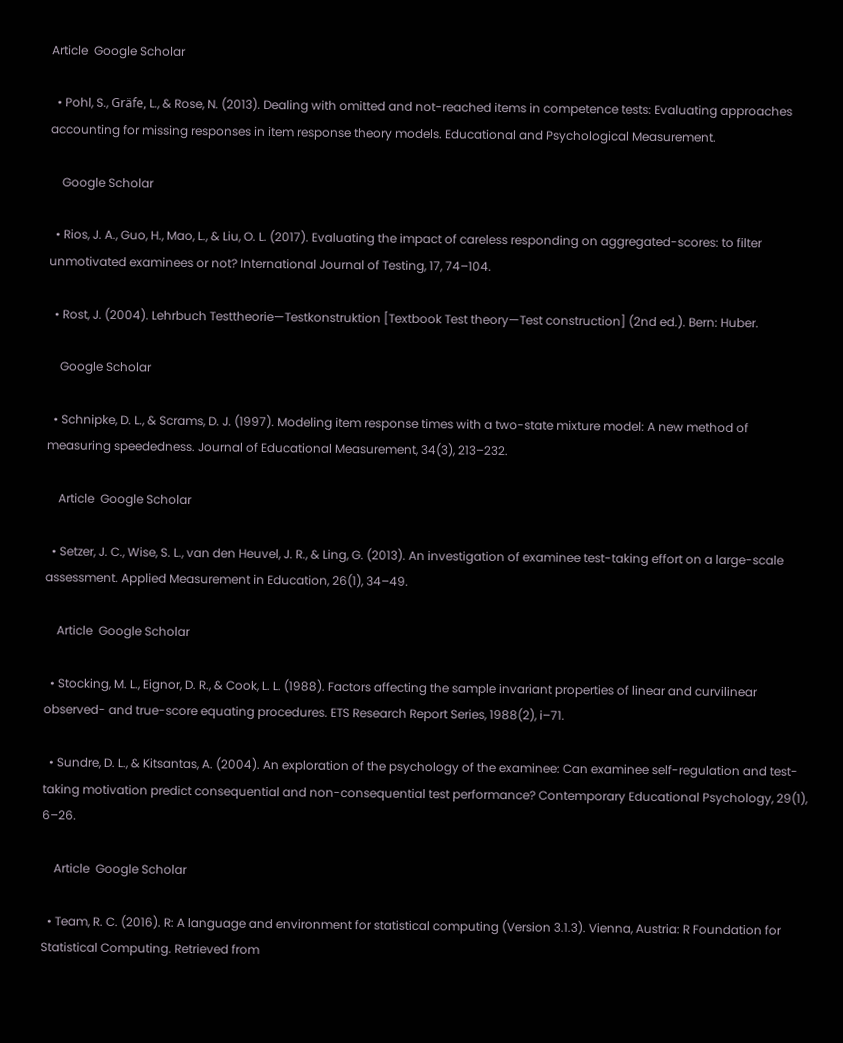Article  Google Scholar

  • Pohl, S., Gräfe, L., & Rose, N. (2013). Dealing with omitted and not-reached items in competence tests: Evaluating approaches accounting for missing responses in item response theory models. Educational and Psychological Measurement.

    Google Scholar

  • Rios, J. A., Guo, H., Mao, L., & Liu, O. L. (2017). Evaluating the impact of careless responding on aggregated-scores: to filter unmotivated examinees or not? International Journal of Testing, 17, 74–104.

  • Rost, J. (2004). Lehrbuch Testtheorie—Testkonstruktion [Textbook Test theory—Test construction] (2nd ed.). Bern: Huber.

    Google Scholar

  • Schnipke, D. L., & Scrams, D. J. (1997). Modeling item response times with a two-state mixture model: A new method of measuring speededness. Journal of Educational Measurement, 34(3), 213–232.

    Article  Google Scholar

  • Setzer, J. C., Wise, S. L., van den Heuvel, J. R., & Ling, G. (2013). An investigation of examinee test-taking effort on a large-scale assessment. Applied Measurement in Education, 26(1), 34–49.

    Article  Google Scholar

  • Stocking, M. L., Eignor, D. R., & Cook, L. L. (1988). Factors affecting the sample invariant properties of linear and curvilinear observed- and true-score equating procedures. ETS Research Report Series, 1988(2), i–71.

  • Sundre, D. L., & Kitsantas, A. (2004). An exploration of the psychology of the examinee: Can examinee self-regulation and test-taking motivation predict consequential and non-consequential test performance? Contemporary Educational Psychology, 29(1), 6–26.

    Article  Google Scholar

  • Team, R. C. (2016). R: A language and environment for statistical computing (Version 3.1.3). Vienna, Austria: R Foundation for Statistical Computing. Retrieved from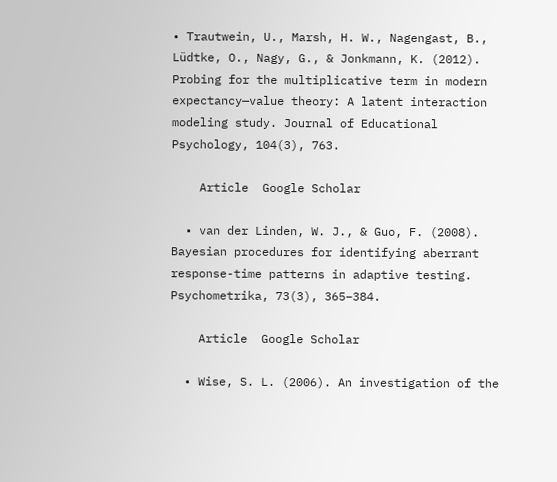• Trautwein, U., Marsh, H. W., Nagengast, B., Lüdtke, O., Nagy, G., & Jonkmann, K. (2012). Probing for the multiplicative term in modern expectancy—value theory: A latent interaction modeling study. Journal of Educational Psychology, 104(3), 763.

    Article  Google Scholar

  • van der Linden, W. J., & Guo, F. (2008). Bayesian procedures for identifying aberrant response-time patterns in adaptive testing. Psychometrika, 73(3), 365–384.

    Article  Google Scholar

  • Wise, S. L. (2006). An investigation of the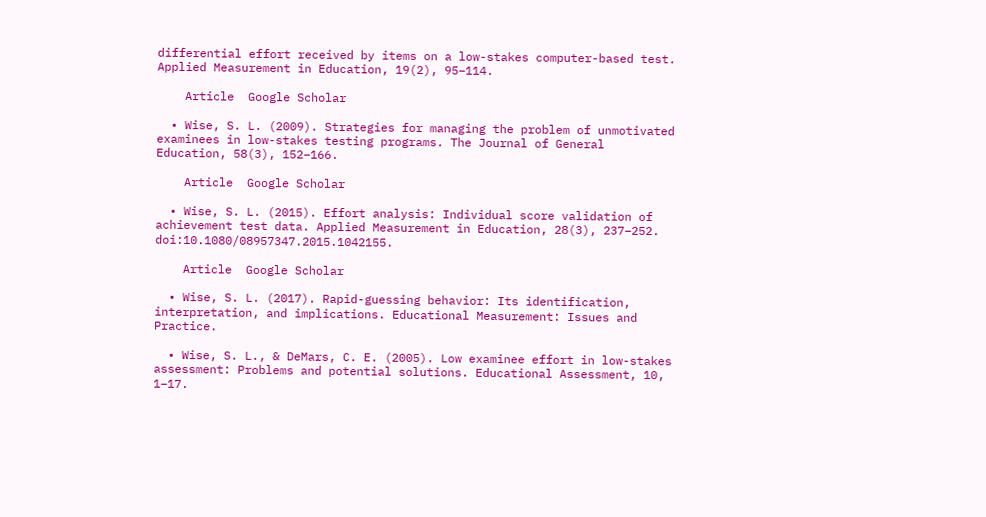differential effort received by items on a low-stakes computer-based test. Applied Measurement in Education, 19(2), 95–114.

    Article  Google Scholar

  • Wise, S. L. (2009). Strategies for managing the problem of unmotivated examinees in low-stakes testing programs. The Journal of General Education, 58(3), 152–166.

    Article  Google Scholar

  • Wise, S. L. (2015). Effort analysis: Individual score validation of achievement test data. Applied Measurement in Education, 28(3), 237–252. doi:10.1080/08957347.2015.1042155.

    Article  Google Scholar

  • Wise, S. L. (2017). Rapid-guessing behavior: Its identification, interpretation, and implications. Educational Measurement: Issues and Practice.

  • Wise, S. L., & DeMars, C. E. (2005). Low examinee effort in low-stakes assessment: Problems and potential solutions. Educational Assessment, 10, 1–17.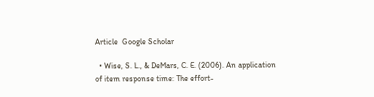Article  Google Scholar

  • Wise, S. L., & DeMars, C. E. (2006). An application of item response time: The effort-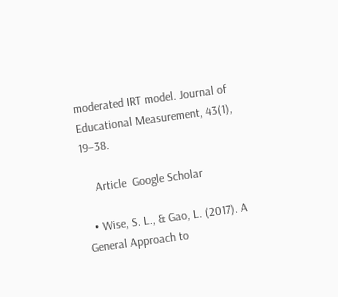moderated IRT model. Journal of Educational Measurement, 43(1), 19–38.

    Article  Google Scholar

  • Wise, S. L., & Gao, L. (2017). A General Approach to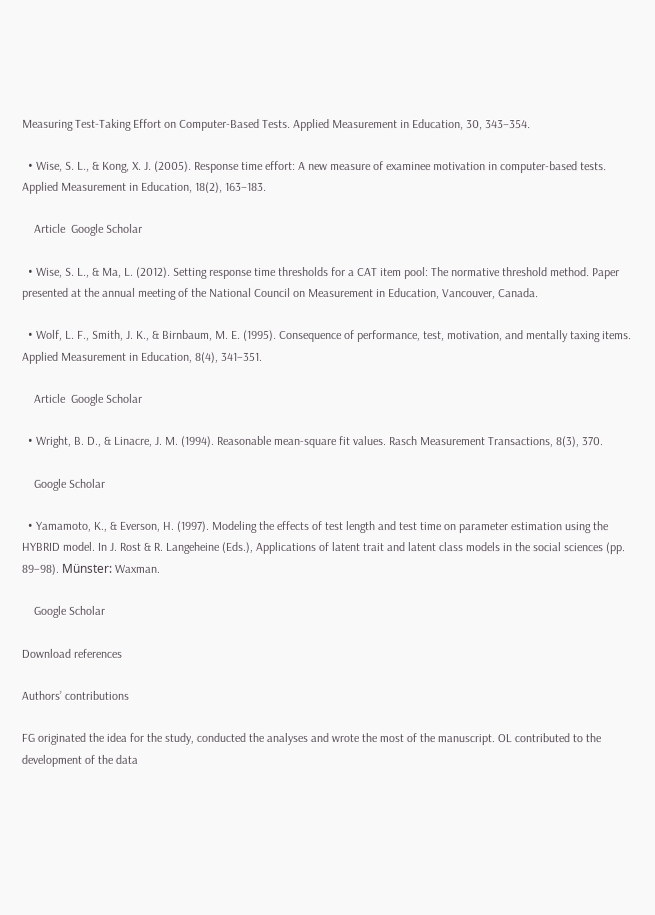Measuring Test-Taking Effort on Computer-Based Tests. Applied Measurement in Education, 30, 343–354.

  • Wise, S. L., & Kong, X. J. (2005). Response time effort: A new measure of examinee motivation in computer-based tests. Applied Measurement in Education, 18(2), 163–183.

    Article  Google Scholar

  • Wise, S. L., & Ma, L. (2012). Setting response time thresholds for a CAT item pool: The normative threshold method. Paper presented at the annual meeting of the National Council on Measurement in Education, Vancouver, Canada.

  • Wolf, L. F., Smith, J. K., & Birnbaum, M. E. (1995). Consequence of performance, test, motivation, and mentally taxing items. Applied Measurement in Education, 8(4), 341–351.

    Article  Google Scholar

  • Wright, B. D., & Linacre, J. M. (1994). Reasonable mean-square fit values. Rasch Measurement Transactions, 8(3), 370.

    Google Scholar

  • Yamamoto, K., & Everson, H. (1997). Modeling the effects of test length and test time on parameter estimation using the HYBRID model. In J. Rost & R. Langeheine (Eds.), Applications of latent trait and latent class models in the social sciences (pp. 89–98). Münster: Waxman.

    Google Scholar

Download references

Authors’ contributions

FG originated the idea for the study, conducted the analyses and wrote the most of the manuscript. OL contributed to the development of the data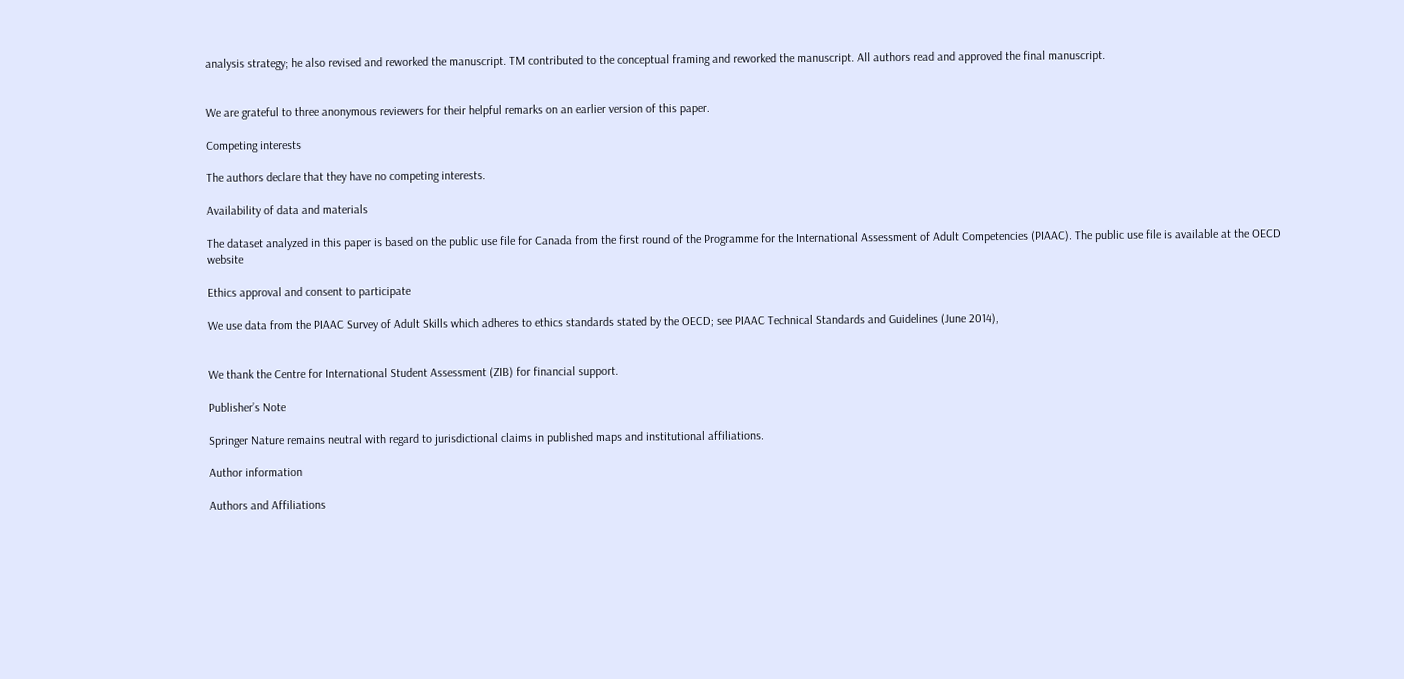analysis strategy; he also revised and reworked the manuscript. TM contributed to the conceptual framing and reworked the manuscript. All authors read and approved the final manuscript.


We are grateful to three anonymous reviewers for their helpful remarks on an earlier version of this paper.

Competing interests

The authors declare that they have no competing interests.

Availability of data and materials

The dataset analyzed in this paper is based on the public use file for Canada from the first round of the Programme for the International Assessment of Adult Competencies (PIAAC). The public use file is available at the OECD website

Ethics approval and consent to participate

We use data from the PIAAC Survey of Adult Skills which adheres to ethics standards stated by the OECD; see PIAAC Technical Standards and Guidelines (June 2014),


We thank the Centre for International Student Assessment (ZIB) for financial support.

Publisher’s Note

Springer Nature remains neutral with regard to jurisdictional claims in published maps and institutional affiliations.

Author information

Authors and Affiliations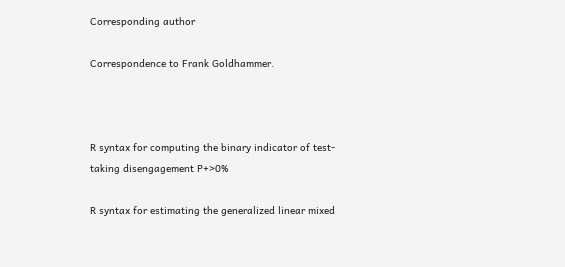Corresponding author

Correspondence to Frank Goldhammer.



R syntax for computing the binary indicator of test-taking disengagement P+>0%

R syntax for estimating the generalized linear mixed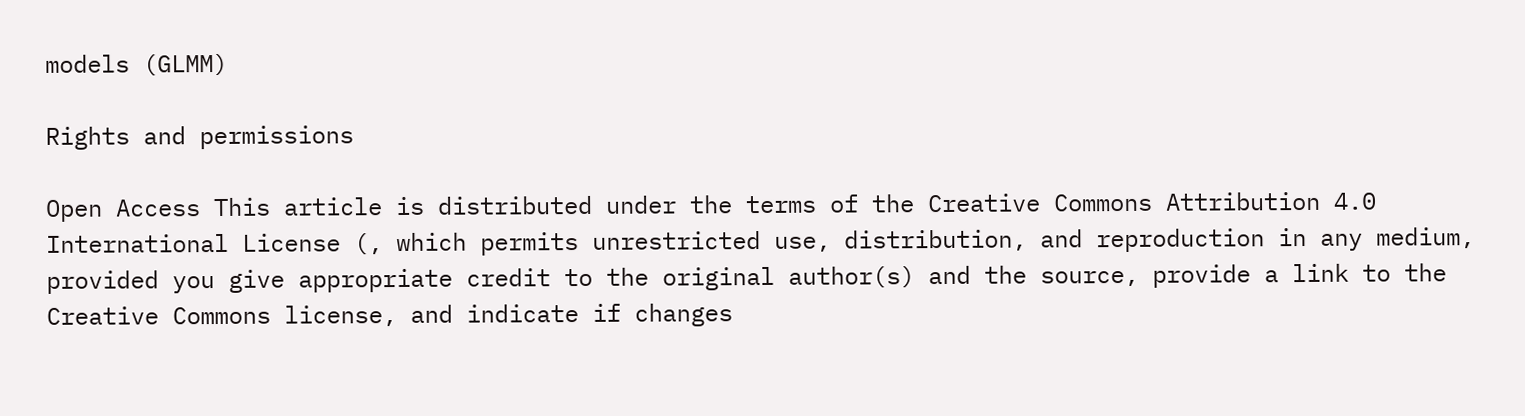models (GLMM)

Rights and permissions

Open Access This article is distributed under the terms of the Creative Commons Attribution 4.0 International License (, which permits unrestricted use, distribution, and reproduction in any medium, provided you give appropriate credit to the original author(s) and the source, provide a link to the Creative Commons license, and indicate if changes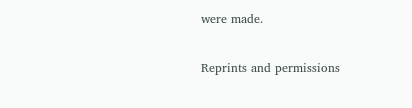were made.

Reprints and permissions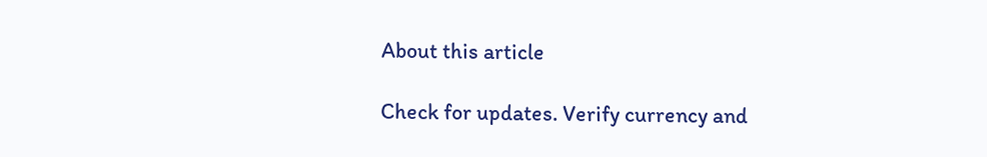About this article

Check for updates. Verify currency and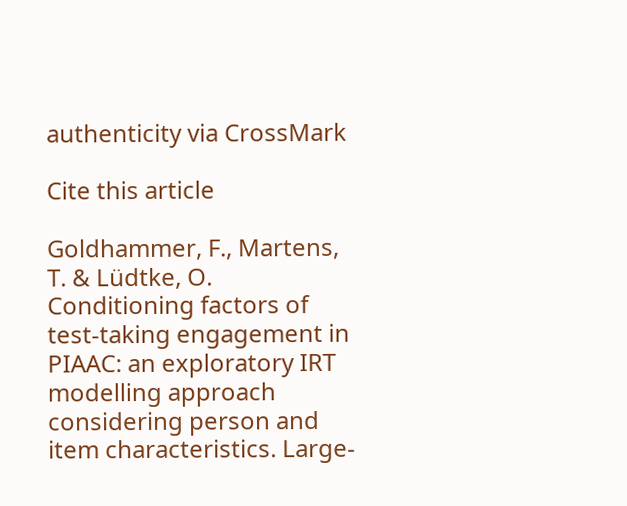authenticity via CrossMark

Cite this article

Goldhammer, F., Martens, T. & Lüdtke, O. Conditioning factors of test-taking engagement in PIAAC: an exploratory IRT modelling approach considering person and item characteristics. Large-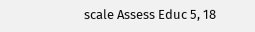scale Assess Educ 5, 18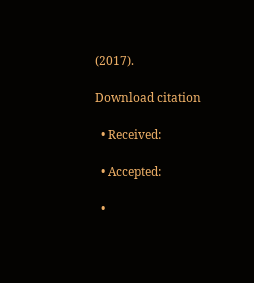(2017).

Download citation

  • Received:

  • Accepted:

  •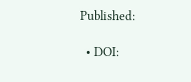Published:

  • DOI: